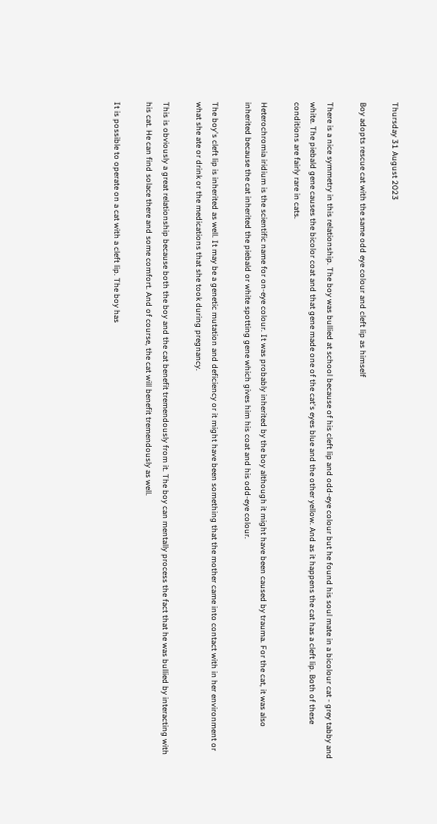Thursday 31 August 2023

Boy adopts rescue cat with the same odd eye colour and cleft lip as himself

There is a nice symmetry in this relationship. The boy was bullied at school because of his cleft lip and odd-eye colour but he found his soul mate in a bicolour cat - grey tabby and white. The piebald gene causes the bicolor coat and that gene made one of the cat's eyes blue and the other yellow. And as it happens the cat has a cleft lip. Both of these conditions are fairly rare in cats.

Heterochromia iridium is the scientific name for on-eye colour. It was probably inherited by the boy although it might have been caused by trauma. For the cat, it was also inherited because the cat inherited the piebald or white spotting gene which gives him his coat and his odd-eye colour.

The boy's cleft lip is inherited as well. It may be a genetic mutation and deficiency or it might have been something that the mother came into contact with in her environment or what she ate or drink or the medications that she took during pregnancy.

This is obviously a great relationship because both the boy and the cat benefit tremendously from it. The boy can mentally process the fact that he was bullied by interacting with his cat. He can find solace there and some comfort. And of course, the cat will benefit tremendously as well.

It is possible to operate on a cat with a cleft lip. The boy has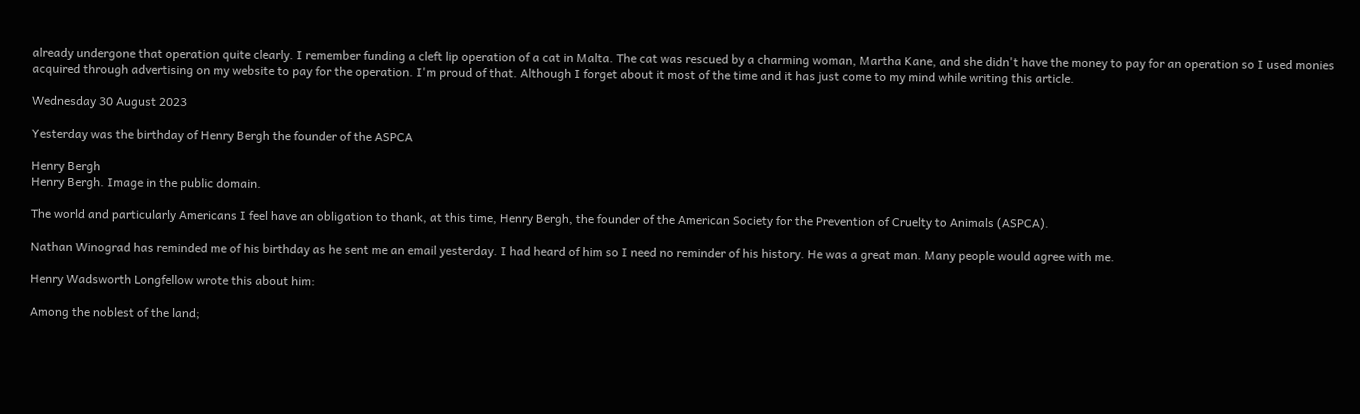already undergone that operation quite clearly. I remember funding a cleft lip operation of a cat in Malta. The cat was rescued by a charming woman, Martha Kane, and she didn't have the money to pay for an operation so I used monies acquired through advertising on my website to pay for the operation. I'm proud of that. Although I forget about it most of the time and it has just come to my mind while writing this article.

Wednesday 30 August 2023

Yesterday was the birthday of Henry Bergh the founder of the ASPCA

Henry Bergh
Henry Bergh. Image in the public domain.

The world and particularly Americans I feel have an obligation to thank, at this time, Henry Bergh, the founder of the American Society for the Prevention of Cruelty to Animals (ASPCA).

Nathan Winograd has reminded me of his birthday as he sent me an email yesterday. I had heard of him so I need no reminder of his history. He was a great man. Many people would agree with me.

Henry Wadsworth Longfellow wrote this about him:

Among the noblest of the land;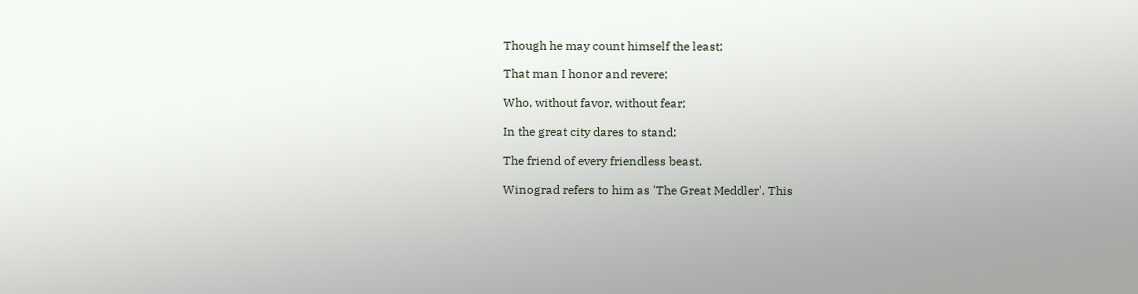Though he may count himself the least;

That man I honor and revere;

Who, without favor, without fear;

In the great city dares to stand;

The friend of every friendless beast.

Winograd refers to him as 'The Great Meddler'. This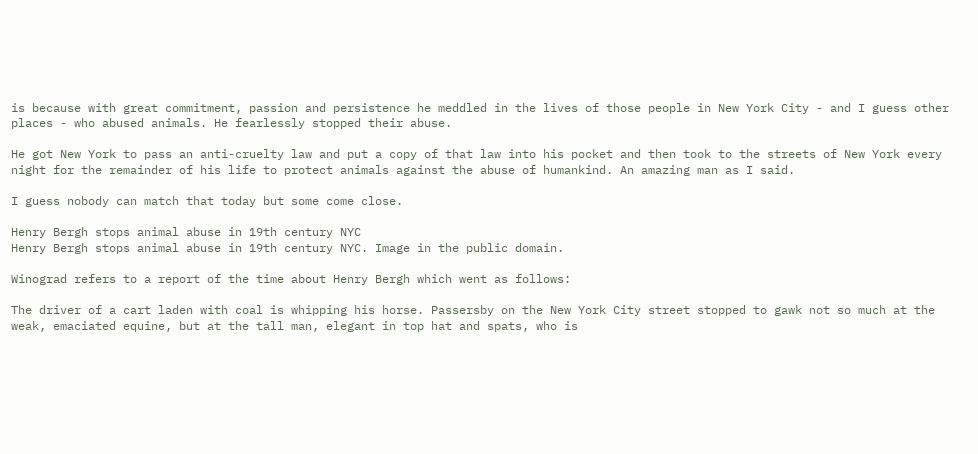is because with great commitment, passion and persistence he meddled in the lives of those people in New York City - and I guess other places - who abused animals. He fearlessly stopped their abuse.

He got New York to pass an anti-cruelty law and put a copy of that law into his pocket and then took to the streets of New York every night for the remainder of his life to protect animals against the abuse of humankind. An amazing man as I said.

I guess nobody can match that today but some come close.

Henry Bergh stops animal abuse in 19th century NYC
Henry Bergh stops animal abuse in 19th century NYC. Image in the public domain.

Winograd refers to a report of the time about Henry Bergh which went as follows:

The driver of a cart laden with coal is whipping his horse. Passersby on the New York City street stopped to gawk not so much at the weak, emaciated equine, but at the tall man, elegant in top hat and spats, who is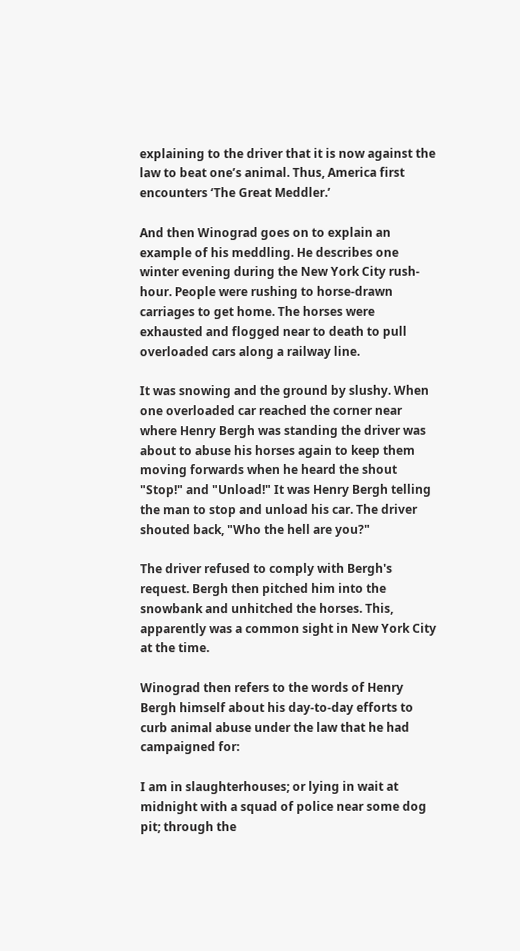explaining to the driver that it is now against the law to beat one’s animal. Thus, America first encounters ‘The Great Meddler.’

And then Winograd goes on to explain an example of his meddling. He describes one winter evening during the New York City rush-hour. People were rushing to horse-drawn carriages to get home. The horses were exhausted and flogged near to death to pull overloaded cars along a railway line.

It was snowing and the ground by slushy. When one overloaded car reached the corner near where Henry Bergh was standing the driver was about to abuse his horses again to keep them moving forwards when he heard the shout "Stop!" and "Unload!" It was Henry Bergh telling the man to stop and unload his car. The driver shouted back, "Who the hell are you?"

The driver refused to comply with Bergh's request. Bergh then pitched him into the snowbank and unhitched the horses. This, apparently was a common sight in New York City at the time.

Winograd then refers to the words of Henry Bergh himself about his day-to-day efforts to curb animal abuse under the law that he had campaigned for:

I am in slaughterhouses; or lying in wait at midnight with a squad of police near some dog pit; through the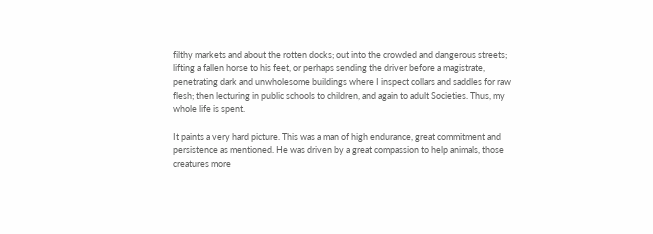filthy markets and about the rotten docks; out into the crowded and dangerous streets; lifting a fallen horse to his feet, or perhaps sending the driver before a magistrate, penetrating dark and unwholesome buildings where I inspect collars and saddles for raw flesh; then lecturing in public schools to children, and again to adult Societies. Thus, my whole life is spent.

It paints a very hard picture. This was a man of high endurance, great commitment and persistence as mentioned. He was driven by a great compassion to help animals, those creatures more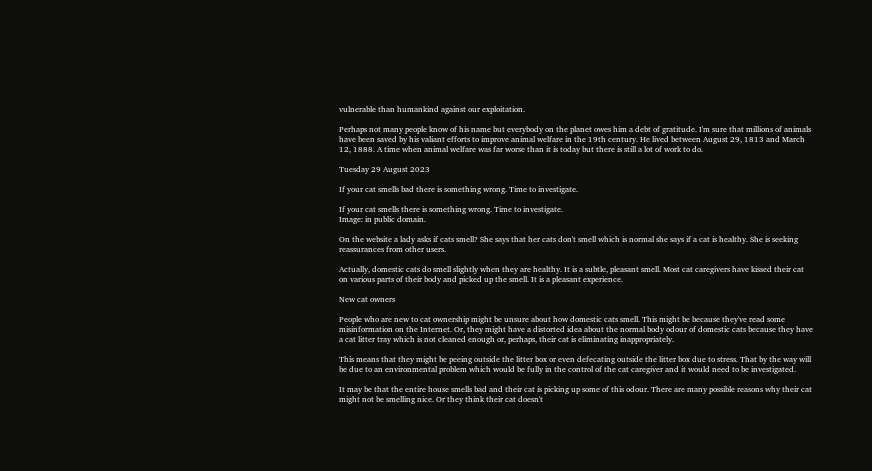vulnerable than humankind against our exploitation.

Perhaps not many people know of his name but everybody on the planet owes him a debt of gratitude. I'm sure that millions of animals have been saved by his valiant efforts to improve animal welfare in the 19th century. He lived between August 29, 1813 and March 12, 1888. A time when animal welfare was far worse than it is today but there is still a lot of work to do.

Tuesday 29 August 2023

If your cat smells bad there is something wrong. Time to investigate.

If your cat smells there is something wrong. Time to investigate.
Image: in public domain.

On the website a lady asks if cats smell? She says that her cats don't smell which is normal she says if a cat is healthy. She is seeking reassurances from other users.

Actually, domestic cats do smell slightly when they are healthy. It is a subtle, pleasant smell. Most cat caregivers have kissed their cat on various parts of their body and picked up the smell. It is a pleasant experience.

New cat owners

People who are new to cat ownership might be unsure about how domestic cats smell. This might be because they've read some misinformation on the Internet. Or, they might have a distorted idea about the normal body odour of domestic cats because they have a cat litter tray which is not cleaned enough or, perhaps, their cat is eliminating inappropriately.

This means that they might be peeing outside the litter box or even defecating outside the litter box due to stress. That by the way will be due to an environmental problem which would be fully in the control of the cat caregiver and it would need to be investigated.

It may be that the entire house smells bad and their cat is picking up some of this odour. There are many possible reasons why their cat might not be smelling nice. Or they think their cat doesn't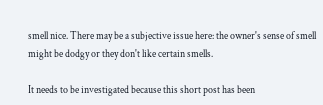smell nice. There may be a subjective issue here: the owner's sense of smell might be dodgy or they don't like certain smells.

It needs to be investigated because this short post has been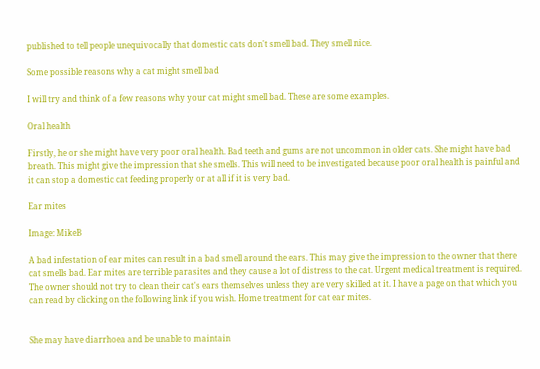published to tell people unequivocally that domestic cats don't smell bad. They smell nice.

Some possible reasons why a cat might smell bad

I will try and think of a few reasons why your cat might smell bad. These are some examples.

Oral health

Firstly, he or she might have very poor oral health. Bad teeth and gums are not uncommon in older cats. She might have bad breath. This might give the impression that she smells. This will need to be investigated because poor oral health is painful and it can stop a domestic cat feeding properly or at all if it is very bad.

Ear mites

Image: MikeB

A bad infestation of ear mites can result in a bad smell around the ears. This may give the impression to the owner that there cat smells bad. Ear mites are terrible parasites and they cause a lot of distress to the cat. Urgent medical treatment is required. The owner should not try to clean their cat's ears themselves unless they are very skilled at it. I have a page on that which you can read by clicking on the following link if you wish. Home treatment for cat ear mites.


She may have diarrhoea and be unable to maintain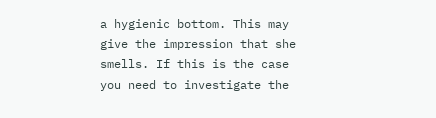a hygienic bottom. This may give the impression that she smells. If this is the case you need to investigate the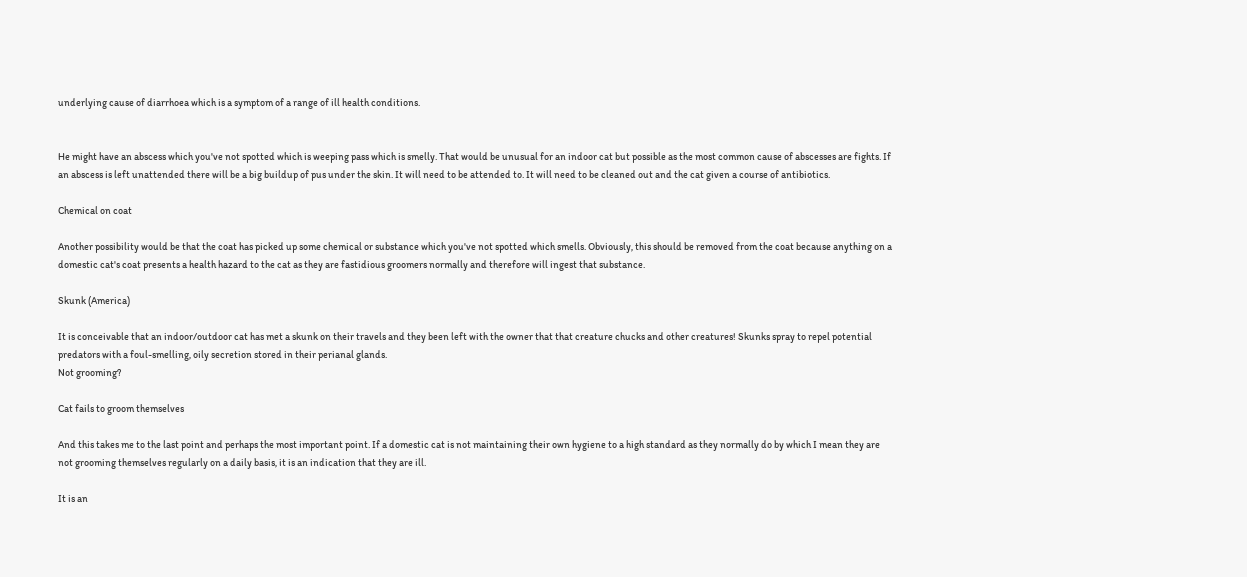underlying cause of diarrhoea which is a symptom of a range of ill health conditions.


He might have an abscess which you've not spotted which is weeping pass which is smelly. That would be unusual for an indoor cat but possible as the most common cause of abscesses are fights. If an abscess is left unattended there will be a big buildup of pus under the skin. It will need to be attended to. It will need to be cleaned out and the cat given a course of antibiotics.

Chemical on coat

Another possibility would be that the coat has picked up some chemical or substance which you've not spotted which smells. Obviously, this should be removed from the coat because anything on a domestic cat's coat presents a health hazard to the cat as they are fastidious groomers normally and therefore will ingest that substance.

Skunk (America)

It is conceivable that an indoor/outdoor cat has met a skunk on their travels and they been left with the owner that that creature chucks and other creatures! Skunks spray to repel potential predators with a foul-smelling, oily secretion stored in their perianal glands.
Not grooming?

Cat fails to groom themselves

And this takes me to the last point and perhaps the most important point. If a domestic cat is not maintaining their own hygiene to a high standard as they normally do by which I mean they are not grooming themselves regularly on a daily basis, it is an indication that they are ill.

It is an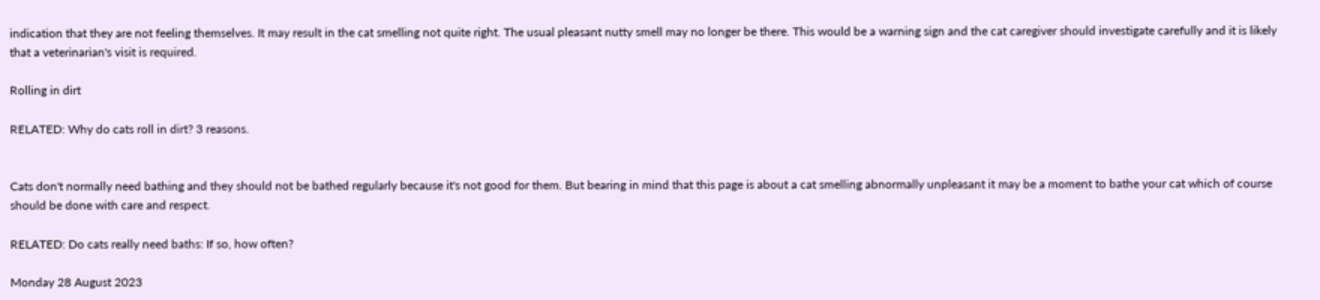indication that they are not feeling themselves. It may result in the cat smelling not quite right. The usual pleasant nutty smell may no longer be there. This would be a warning sign and the cat caregiver should investigate carefully and it is likely that a veterinarian's visit is required.

Rolling in dirt

RELATED: Why do cats roll in dirt? 3 reasons.


Cats don't normally need bathing and they should not be bathed regularly because it's not good for them. But bearing in mind that this page is about a cat smelling abnormally unpleasant it may be a moment to bathe your cat which of course should be done with care and respect.

RELATED: Do cats really need baths: If so, how often?

Monday 28 August 2023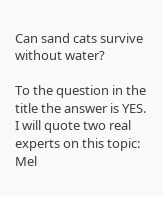Can sand cats survive without water?

To the question in the title the answer is YES. I will quote two real experts on this topic: Mel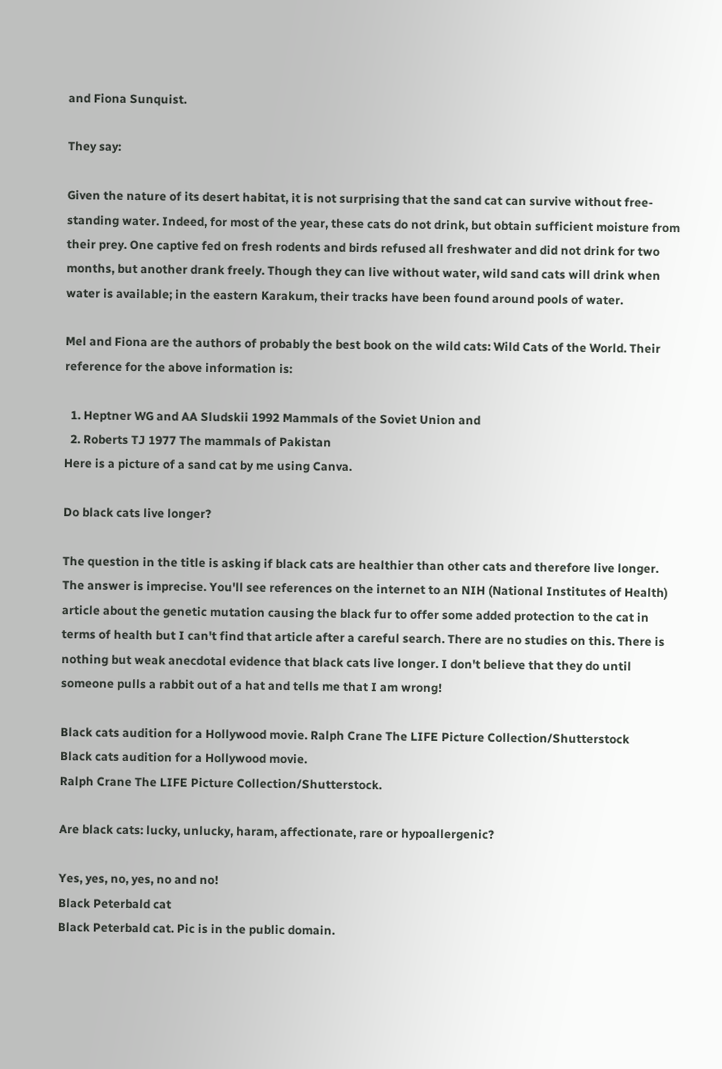and Fiona Sunquist.

They say:

Given the nature of its desert habitat, it is not surprising that the sand cat can survive without free-standing water. Indeed, for most of the year, these cats do not drink, but obtain sufficient moisture from their prey. One captive fed on fresh rodents and birds refused all freshwater and did not drink for two months, but another drank freely. Though they can live without water, wild sand cats will drink when water is available; in the eastern Karakum, their tracks have been found around pools of water.

Mel and Fiona are the authors of probably the best book on the wild cats: Wild Cats of the World. Their reference for the above information is:

  1. Heptner WG and AA Sludskii 1992 Mammals of the Soviet Union and
  2. Roberts TJ 1977 The mammals of Pakistan
Here is a picture of a sand cat by me using Canva.

Do black cats live longer?

The question in the title is asking if black cats are healthier than other cats and therefore live longer. The answer is imprecise. You'll see references on the internet to an NIH (National Institutes of Health) article about the genetic mutation causing the black fur to offer some added protection to the cat in terms of health but I can't find that article after a careful search. There are no studies on this. There is nothing but weak anecdotal evidence that black cats live longer. I don't believe that they do until someone pulls a rabbit out of a hat and tells me that I am wrong!

Black cats audition for a Hollywood movie. Ralph Crane The LIFE Picture Collection/Shutterstock
Black cats audition for a Hollywood movie.
Ralph Crane The LIFE Picture Collection/Shutterstock.

Are black cats: lucky, unlucky, haram, affectionate, rare or hypoallergenic?

Yes, yes, no, yes, no and no!
Black Peterbald cat
Black Peterbald cat. Pic is in the public domain.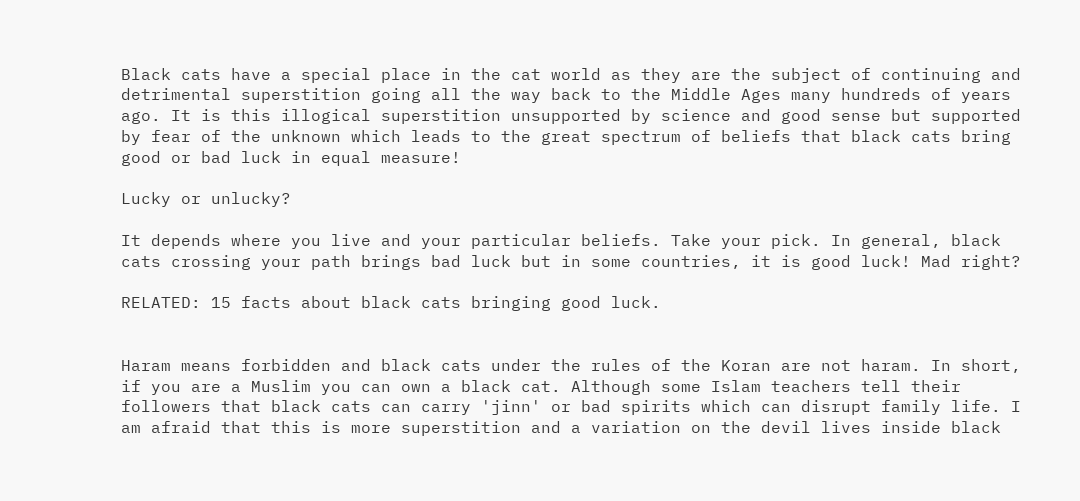Black cats have a special place in the cat world as they are the subject of continuing and detrimental superstition going all the way back to the Middle Ages many hundreds of years ago. It is this illogical superstition unsupported by science and good sense but supported by fear of the unknown which leads to the great spectrum of beliefs that black cats bring good or bad luck in equal measure!

Lucky or unlucky?

It depends where you live and your particular beliefs. Take your pick. In general, black cats crossing your path brings bad luck but in some countries, it is good luck! Mad right?

RELATED: 15 facts about black cats bringing good luck.


Haram means forbidden and black cats under the rules of the Koran are not haram. In short, if you are a Muslim you can own a black cat. Although some Islam teachers tell their followers that black cats can carry 'jinn' or bad spirits which can disrupt family life. I am afraid that this is more superstition and a variation on the devil lives inside black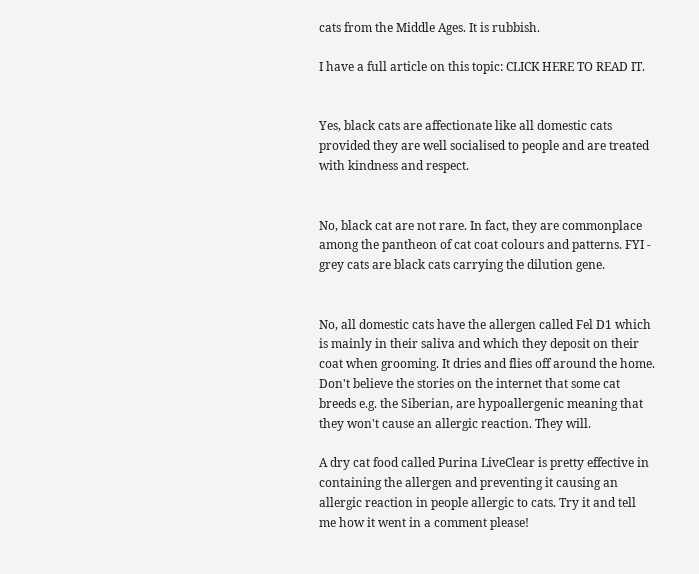cats from the Middle Ages. It is rubbish.

I have a full article on this topic: CLICK HERE TO READ IT.


Yes, black cats are affectionate like all domestic cats provided they are well socialised to people and are treated with kindness and respect.


No, black cat are not rare. In fact, they are commonplace among the pantheon of cat coat colours and patterns. FYI - grey cats are black cats carrying the dilution gene.


No, all domestic cats have the allergen called Fel D1 which is mainly in their saliva and which they deposit on their coat when grooming. It dries and flies off around the home. Don't believe the stories on the internet that some cat breeds e.g. the Siberian, are hypoallergenic meaning that they won't cause an allergic reaction. They will.

A dry cat food called Purina LiveClear is pretty effective in containing the allergen and preventing it causing an allergic reaction in people allergic to cats. Try it and tell me how it went in a comment please!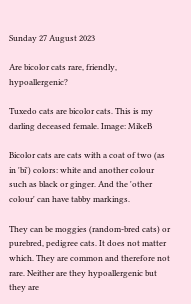Sunday 27 August 2023

Are bicolor cats rare, friendly, hypoallergenic?

Tuxedo cats are bicolor cats. This is my darling deceased female. Image: MikeB

Bicolor cats are cats with a coat of two (as in 'bi') colors: white and another colour such as black or ginger. And the 'other colour' can have tabby markings.

They can be moggies (random-bred cats) or purebred, pedigree cats. It does not matter which. They are common and therefore not rare. Neither are they hypoallergenic but they are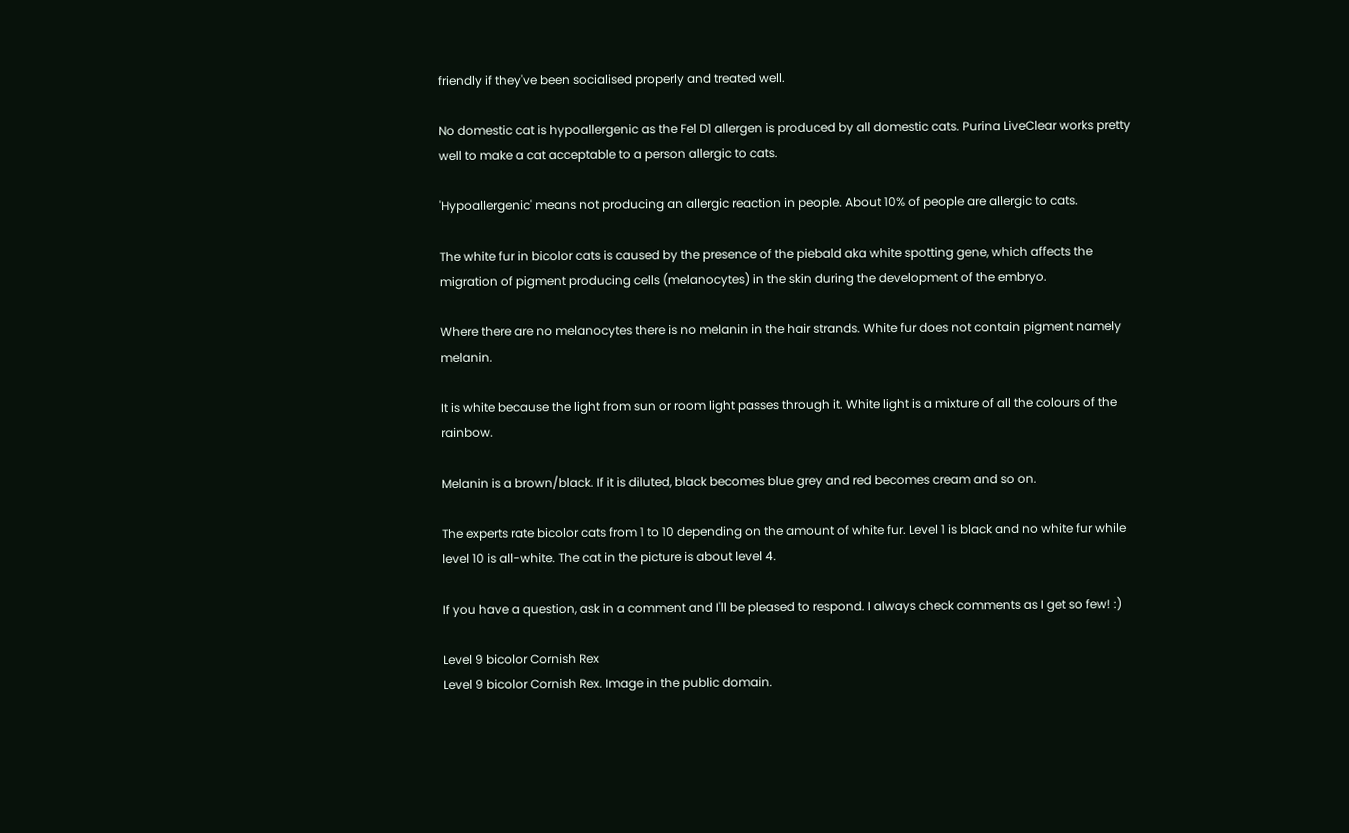friendly if they've been socialised properly and treated well.

No domestic cat is hypoallergenic as the Fel D1 allergen is produced by all domestic cats. Purina LiveClear works pretty well to make a cat acceptable to a person allergic to cats.

'Hypoallergenic' means not producing an allergic reaction in people. About 10% of people are allergic to cats.

The white fur in bicolor cats is caused by the presence of the piebald aka white spotting gene, which affects the migration of pigment producing cells (melanocytes) in the skin during the development of the embryo.

Where there are no melanocytes there is no melanin in the hair strands. White fur does not contain pigment namely melanin.

It is white because the light from sun or room light passes through it. White light is a mixture of all the colours of the rainbow.

Melanin is a brown/black. If it is diluted, black becomes blue grey and red becomes cream and so on.

The experts rate bicolor cats from 1 to 10 depending on the amount of white fur. Level 1 is black and no white fur while level 10 is all-white. The cat in the picture is about level 4.

If you have a question, ask in a comment and I'll be pleased to respond. I always check comments as I get so few! :)

Level 9 bicolor Cornish Rex
Level 9 bicolor Cornish Rex. Image in the public domain.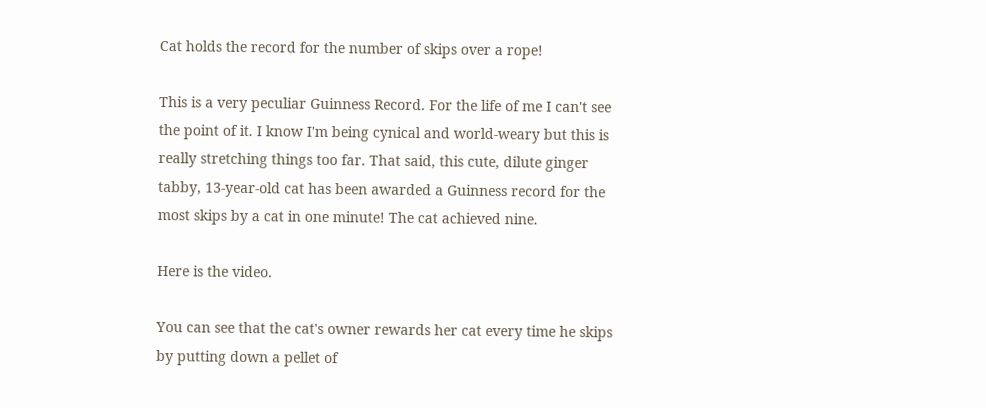Cat holds the record for the number of skips over a rope!

This is a very peculiar Guinness Record. For the life of me I can't see the point of it. I know I'm being cynical and world-weary but this is really stretching things too far. That said, this cute, dilute ginger tabby, 13-year-old cat has been awarded a Guinness record for the most skips by a cat in one minute! The cat achieved nine.

Here is the video.

You can see that the cat's owner rewards her cat every time he skips by putting down a pellet of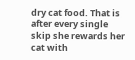dry cat food. That is after every single skip she rewards her cat with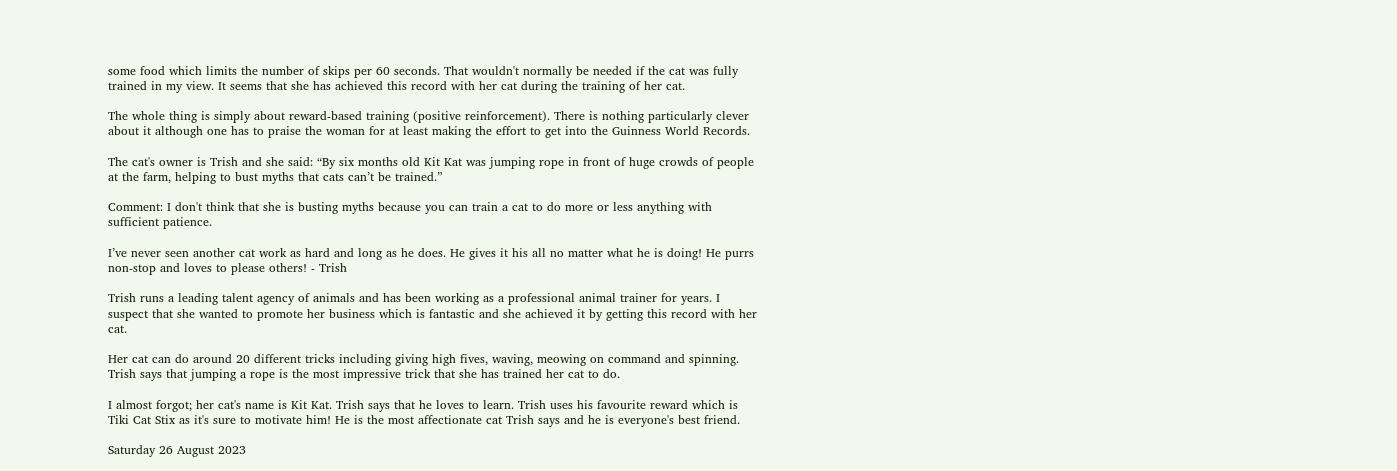some food which limits the number of skips per 60 seconds. That wouldn't normally be needed if the cat was fully trained in my view. It seems that she has achieved this record with her cat during the training of her cat.

The whole thing is simply about reward-based training (positive reinforcement). There is nothing particularly clever about it although one has to praise the woman for at least making the effort to get into the Guinness World Records.

The cat's owner is Trish and she said: “By six months old Kit Kat was jumping rope in front of huge crowds of people at the farm, helping to bust myths that cats can’t be trained.”

Comment: I don't think that she is busting myths because you can train a cat to do more or less anything with sufficient patience.

I’ve never seen another cat work as hard and long as he does. He gives it his all no matter what he is doing! He purrs non-stop and loves to please others! - Trish

Trish runs a leading talent agency of animals and has been working as a professional animal trainer for years. I suspect that she wanted to promote her business which is fantastic and she achieved it by getting this record with her cat.

Her cat can do around 20 different tricks including giving high fives, waving, meowing on command and spinning. Trish says that jumping a rope is the most impressive trick that she has trained her cat to do.

I almost forgot; her cat's name is Kit Kat. Trish says that he loves to learn. Trish uses his favourite reward which is Tiki Cat Stix as it's sure to motivate him! He is the most affectionate cat Trish says and he is everyone's best friend.

Saturday 26 August 2023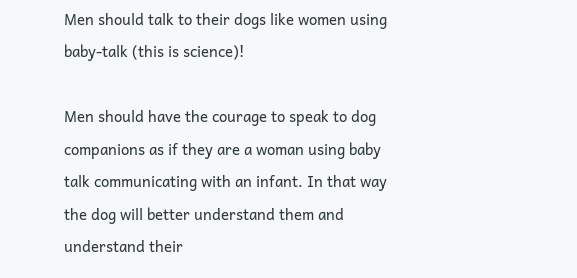Men should talk to their dogs like women using baby-talk (this is science)!

Men should have the courage to speak to dog companions as if they are a woman using baby talk communicating with an infant. In that way the dog will better understand them and understand their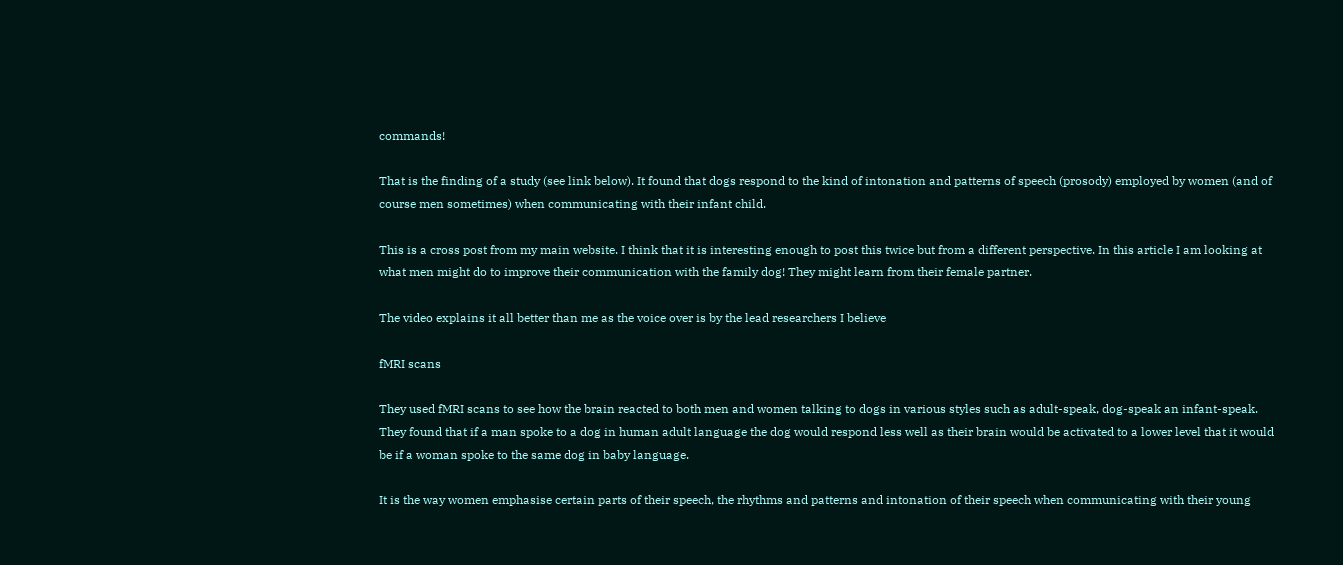commands!

That is the finding of a study (see link below). It found that dogs respond to the kind of intonation and patterns of speech (prosody) employed by women (and of course men sometimes) when communicating with their infant child.

This is a cross post from my main website. I think that it is interesting enough to post this twice but from a different perspective. In this article I am looking at what men might do to improve their communication with the family dog! They might learn from their female partner.

The video explains it all better than me as the voice over is by the lead researchers I believe

fMRI scans

They used fMRI scans to see how the brain reacted to both men and women talking to dogs in various styles such as adult-speak, dog-speak an infant-speak. They found that if a man spoke to a dog in human adult language the dog would respond less well as their brain would be activated to a lower level that it would be if a woman spoke to the same dog in baby language.

It is the way women emphasise certain parts of their speech, the rhythms and patterns and intonation of their speech when communicating with their young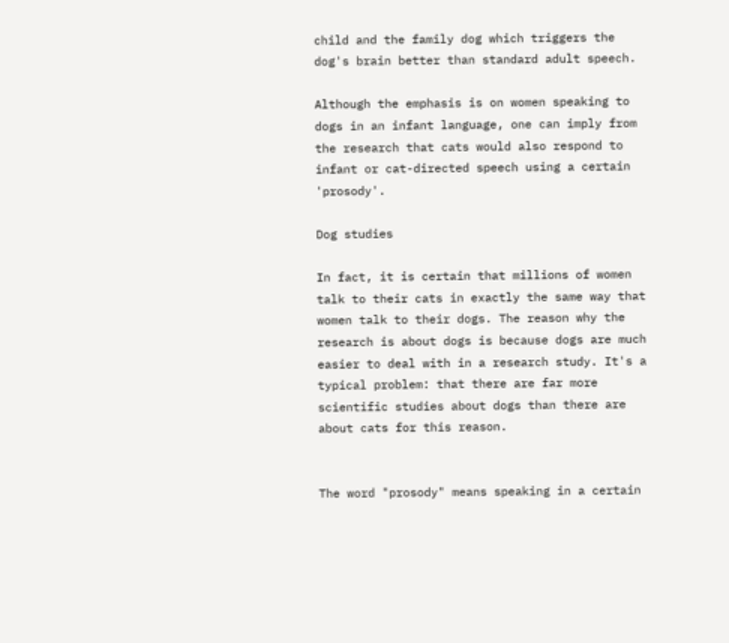child and the family dog which triggers the dog's brain better than standard adult speech.

Although the emphasis is on women speaking to dogs in an infant language, one can imply from the research that cats would also respond to infant or cat-directed speech using a certain 'prosody'.

Dog studies

In fact, it is certain that millions of women talk to their cats in exactly the same way that women talk to their dogs. The reason why the research is about dogs is because dogs are much easier to deal with in a research study. It's a typical problem: that there are far more scientific studies about dogs than there are about cats for this reason.


The word "prosody" means speaking in a certain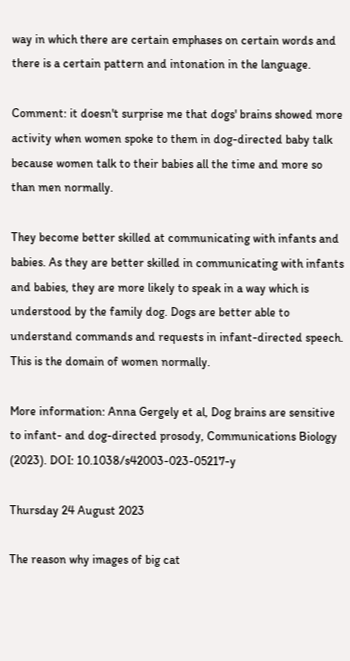way in which there are certain emphases on certain words and there is a certain pattern and intonation in the language.

Comment: it doesn't surprise me that dogs' brains showed more activity when women spoke to them in dog-directed baby talk because women talk to their babies all the time and more so than men normally.

They become better skilled at communicating with infants and babies. As they are better skilled in communicating with infants and babies, they are more likely to speak in a way which is understood by the family dog. Dogs are better able to understand commands and requests in infant-directed speech. This is the domain of women normally.

More information: Anna Gergely et al, Dog brains are sensitive to infant- and dog-directed prosody, Communications Biology (2023). DOI: 10.1038/s42003-023-05217-y

Thursday 24 August 2023

The reason why images of big cat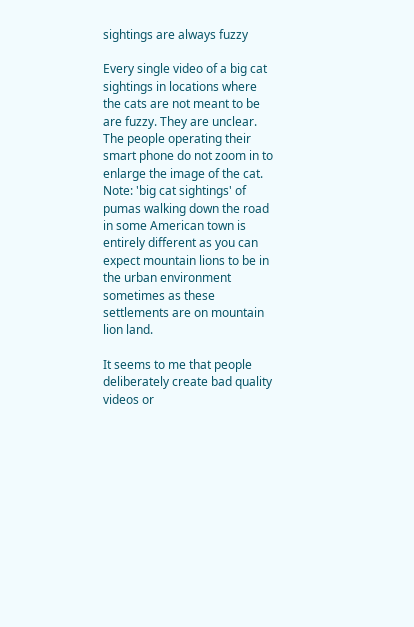sightings are always fuzzy

Every single video of a big cat sightings in locations where the cats are not meant to be are fuzzy. They are unclear. The people operating their smart phone do not zoom in to enlarge the image of the cat. Note: 'big cat sightings' of pumas walking down the road in some American town is entirely different as you can expect mountain lions to be in the urban environment sometimes as these settlements are on mountain lion land.

It seems to me that people deliberately create bad quality videos or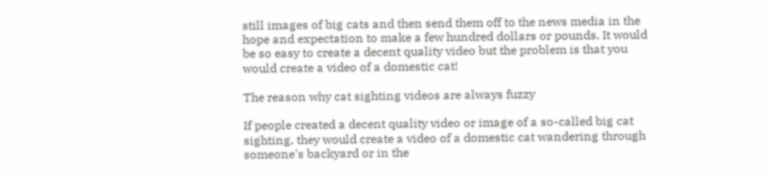still images of big cats and then send them off to the news media in the hope and expectation to make a few hundred dollars or pounds. It would be so easy to create a decent quality video but the problem is that you would create a video of a domestic cat!

The reason why cat sighting videos are always fuzzy

If people created a decent quality video or image of a so-called big cat sighting, they would create a video of a domestic cat wandering through someone's backyard or in the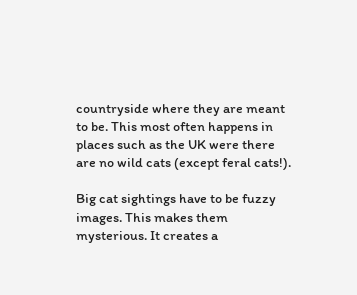countryside where they are meant to be. This most often happens in places such as the UK were there are no wild cats (except feral cats!).

Big cat sightings have to be fuzzy images. This makes them mysterious. It creates a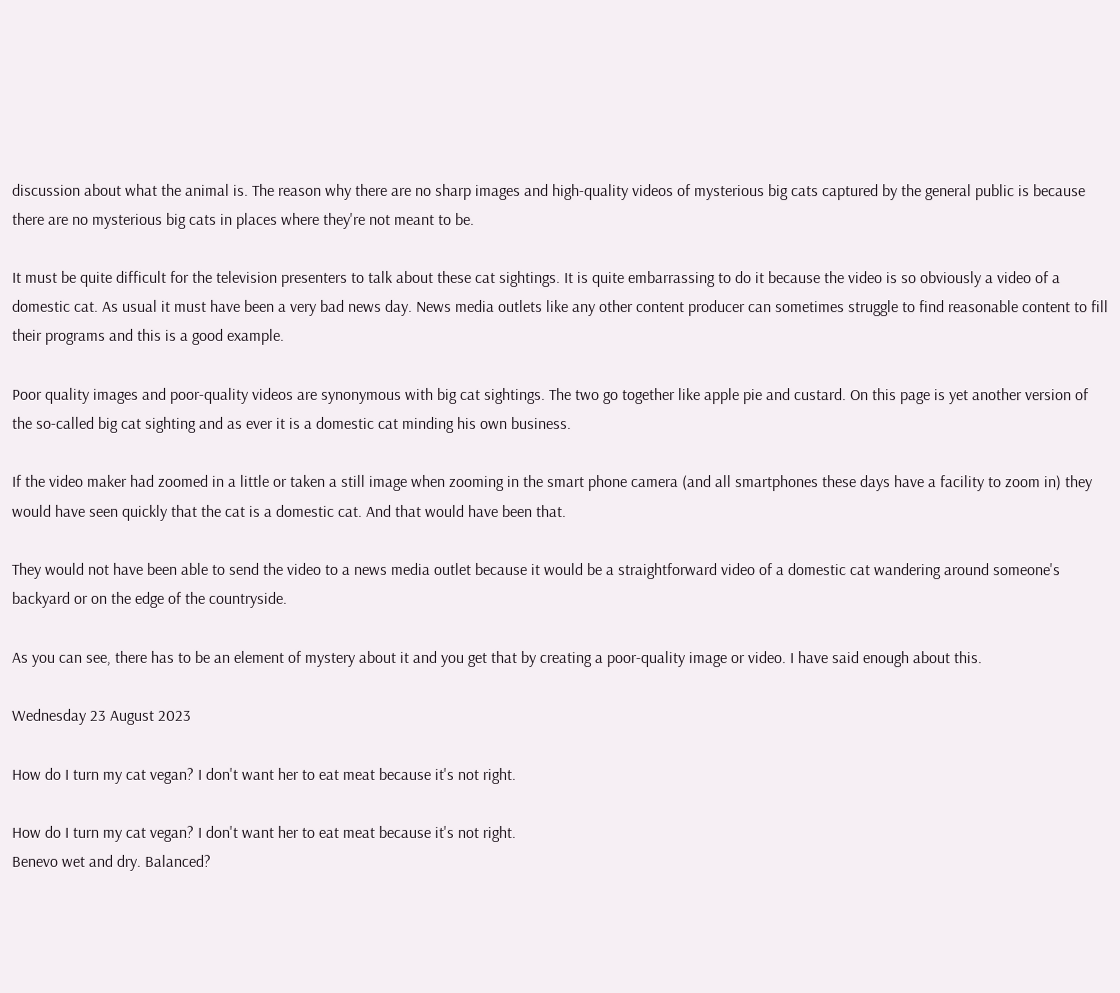discussion about what the animal is. The reason why there are no sharp images and high-quality videos of mysterious big cats captured by the general public is because there are no mysterious big cats in places where they're not meant to be.

It must be quite difficult for the television presenters to talk about these cat sightings. It is quite embarrassing to do it because the video is so obviously a video of a domestic cat. As usual it must have been a very bad news day. News media outlets like any other content producer can sometimes struggle to find reasonable content to fill their programs and this is a good example.

Poor quality images and poor-quality videos are synonymous with big cat sightings. The two go together like apple pie and custard. On this page is yet another version of the so-called big cat sighting and as ever it is a domestic cat minding his own business.

If the video maker had zoomed in a little or taken a still image when zooming in the smart phone camera (and all smartphones these days have a facility to zoom in) they would have seen quickly that the cat is a domestic cat. And that would have been that.

They would not have been able to send the video to a news media outlet because it would be a straightforward video of a domestic cat wandering around someone's backyard or on the edge of the countryside.

As you can see, there has to be an element of mystery about it and you get that by creating a poor-quality image or video. I have said enough about this.

Wednesday 23 August 2023

How do I turn my cat vegan? I don't want her to eat meat because it's not right.

How do I turn my cat vegan? I don't want her to eat meat because it's not right.
Benevo wet and dry. Balanced?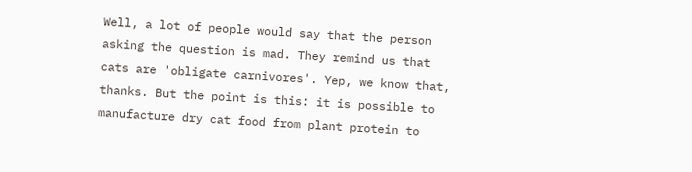Well, a lot of people would say that the person asking the question is mad. They remind us that cats are 'obligate carnivores'. Yep, we know that, thanks. But the point is this: it is possible to manufacture dry cat food from plant protein to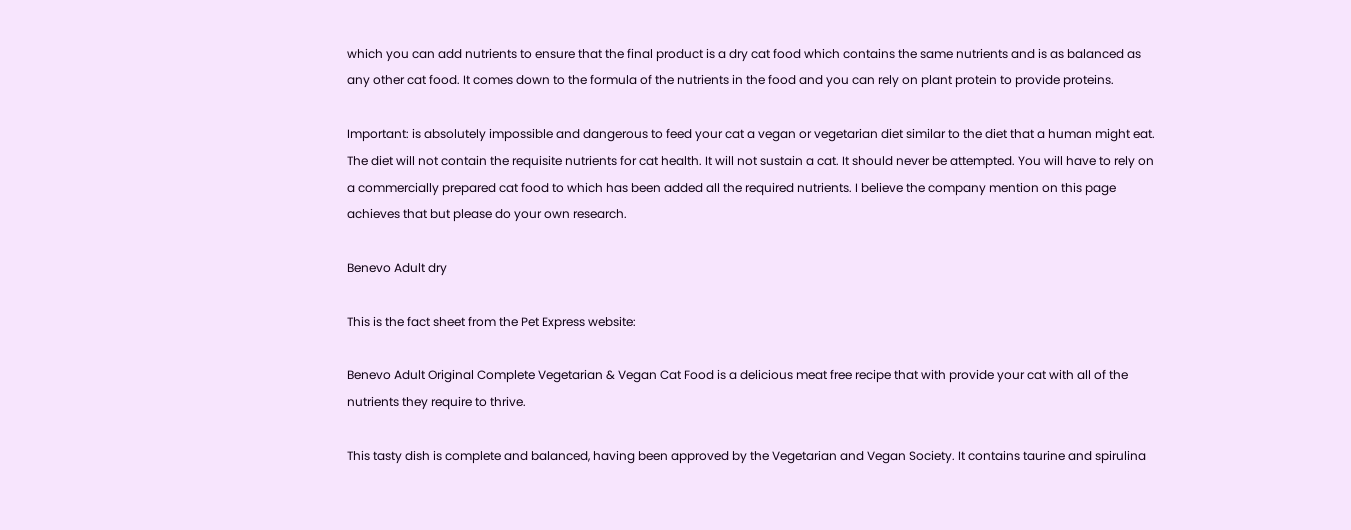which you can add nutrients to ensure that the final product is a dry cat food which contains the same nutrients and is as balanced as any other cat food. It comes down to the formula of the nutrients in the food and you can rely on plant protein to provide proteins.

Important: is absolutely impossible and dangerous to feed your cat a vegan or vegetarian diet similar to the diet that a human might eat. The diet will not contain the requisite nutrients for cat health. It will not sustain a cat. It should never be attempted. You will have to rely on a commercially prepared cat food to which has been added all the required nutrients. I believe the company mention on this page achieves that but please do your own research.

Benevo Adult dry

This is the fact sheet from the Pet Express website:

Benevo Adult Original Complete Vegetarian & Vegan Cat Food is a delicious meat free recipe that with provide your cat with all of the nutrients they require to thrive.

This tasty dish is complete and balanced, having been approved by the Vegetarian and Vegan Society. It contains taurine and spirulina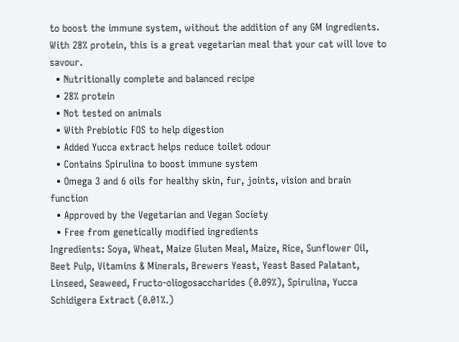to boost the immune system, without the addition of any GM ingredients. With 28% protein, this is a great vegetarian meal that your cat will love to savour.
  • Nutritionally complete and balanced recipe
  • 28% protein
  • Not tested on animals
  • With Prebiotic FOS to help digestion
  • Added Yucca extract helps reduce toilet odour
  • Contains Spirulina to boost immune system
  • Omega 3 and 6 oils for healthy skin, fur, joints, vision and brain function
  • Approved by the Vegetarian and Vegan Society
  • Free from genetically modified ingredients
Ingredients: Soya, Wheat, Maize Gluten Meal, Maize, Rice, Sunflower Oil, Beet Pulp, Vitamins & Minerals, Brewers Yeast, Yeast Based Palatant, Linseed, Seaweed, Fructo-oliogosaccharides (0.09%), Spirulina, Yucca Schidigera Extract (0.01%.)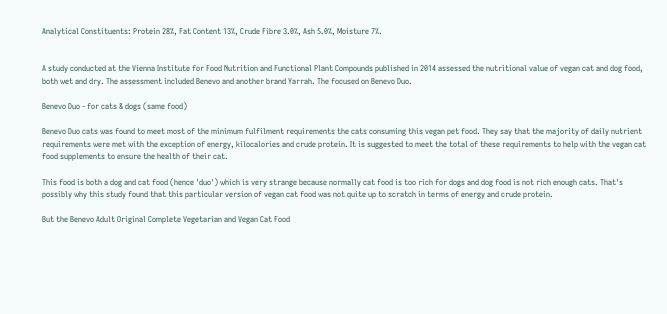Analytical Constituents: Protein 28%, Fat Content 13%, Crude Fibre 3.0%, Ash 5.0%, Moisture 7%.


A study conducted at the Vienna Institute for Food Nutrition and Functional Plant Compounds published in 2014 assessed the nutritional value of vegan cat and dog food, both wet and dry. The assessment included Benevo and another brand Yarrah. The focused on Benevo Duo.

Benevo Duo - for cats & dogs (same food)

Benevo Duo cats was found to meet most of the minimum fulfilment requirements the cats consuming this vegan pet food. They say that the majority of daily nutrient requirements were met with the exception of energy, kilocalories and crude protein. It is suggested to meet the total of these requirements to help with the vegan cat food supplements to ensure the health of their cat.

This food is both a dog and cat food (hence 'duo') which is very strange because normally cat food is too rich for dogs and dog food is not rich enough cats. That's possibly why this study found that this particular version of vegan cat food was not quite up to scratch in terms of energy and crude protein.

But the Benevo Adult Original Complete Vegetarian and Vegan Cat Food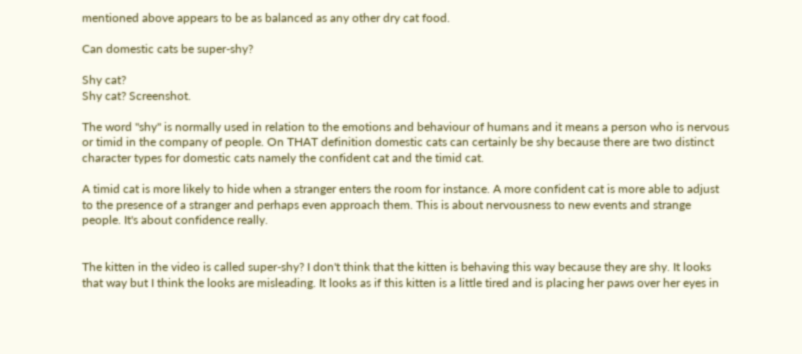mentioned above appears to be as balanced as any other dry cat food.

Can domestic cats be super-shy?

Shy cat?
Shy cat? Screenshot.

The word "shy" is normally used in relation to the emotions and behaviour of humans and it means a person who is nervous or timid in the company of people. On THAT definition domestic cats can certainly be shy because there are two distinct character types for domestic cats namely the confident cat and the timid cat.

A timid cat is more likely to hide when a stranger enters the room for instance. A more confident cat is more able to adjust to the presence of a stranger and perhaps even approach them. This is about nervousness to new events and strange people. It's about confidence really.


The kitten in the video is called super-shy? I don't think that the kitten is behaving this way because they are shy. It looks that way but I think the looks are misleading. It looks as if this kitten is a little tired and is placing her paws over her eyes in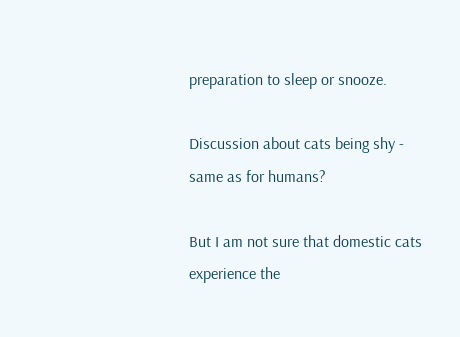preparation to sleep or snooze.

Discussion about cats being shy - same as for humans?

But I am not sure that domestic cats experience the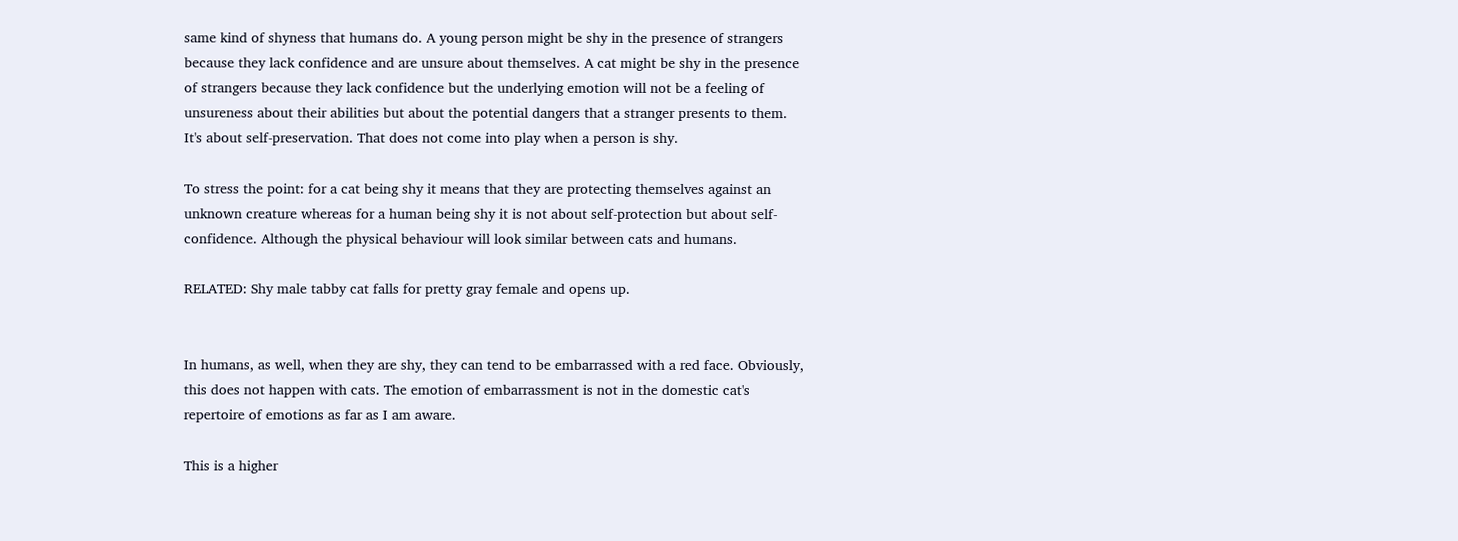same kind of shyness that humans do. A young person might be shy in the presence of strangers because they lack confidence and are unsure about themselves. A cat might be shy in the presence of strangers because they lack confidence but the underlying emotion will not be a feeling of unsureness about their abilities but about the potential dangers that a stranger presents to them. It's about self-preservation. That does not come into play when a person is shy.

To stress the point: for a cat being shy it means that they are protecting themselves against an unknown creature whereas for a human being shy it is not about self-protection but about self-confidence. Although the physical behaviour will look similar between cats and humans.

RELATED: Shy male tabby cat falls for pretty gray female and opens up.


In humans, as well, when they are shy, they can tend to be embarrassed with a red face. Obviously, this does not happen with cats. The emotion of embarrassment is not in the domestic cat's repertoire of emotions as far as I am aware.

This is a higher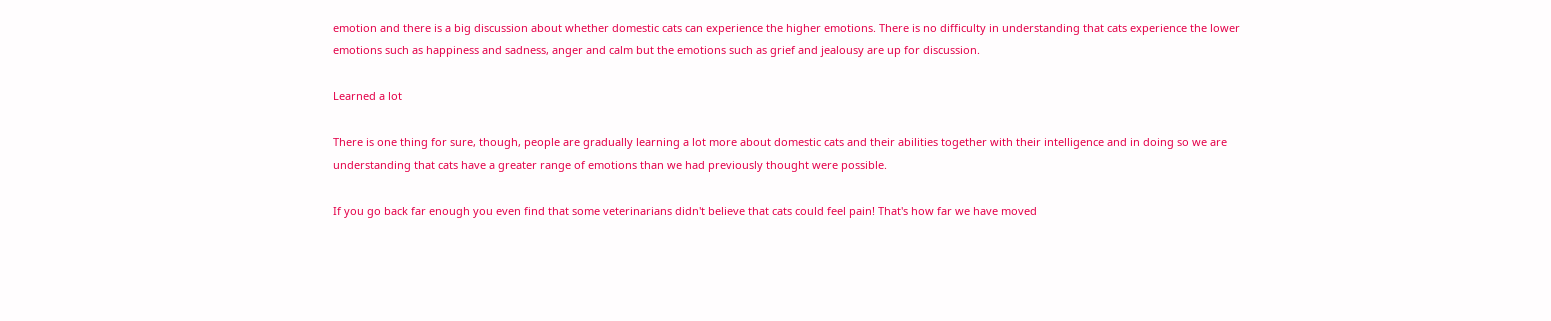emotion and there is a big discussion about whether domestic cats can experience the higher emotions. There is no difficulty in understanding that cats experience the lower emotions such as happiness and sadness, anger and calm but the emotions such as grief and jealousy are up for discussion.

Learned a lot

There is one thing for sure, though, people are gradually learning a lot more about domestic cats and their abilities together with their intelligence and in doing so we are understanding that cats have a greater range of emotions than we had previously thought were possible.

If you go back far enough you even find that some veterinarians didn't believe that cats could feel pain! That's how far we have moved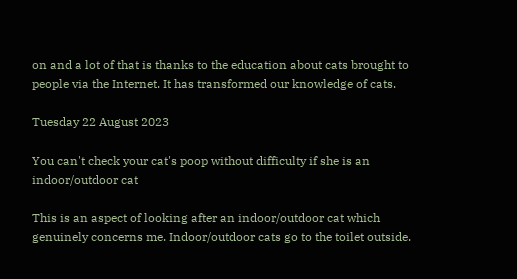on and a lot of that is thanks to the education about cats brought to people via the Internet. It has transformed our knowledge of cats.

Tuesday 22 August 2023

You can't check your cat's poop without difficulty if she is an indoor/outdoor cat

This is an aspect of looking after an indoor/outdoor cat which genuinely concerns me. Indoor/outdoor cats go to the toilet outside.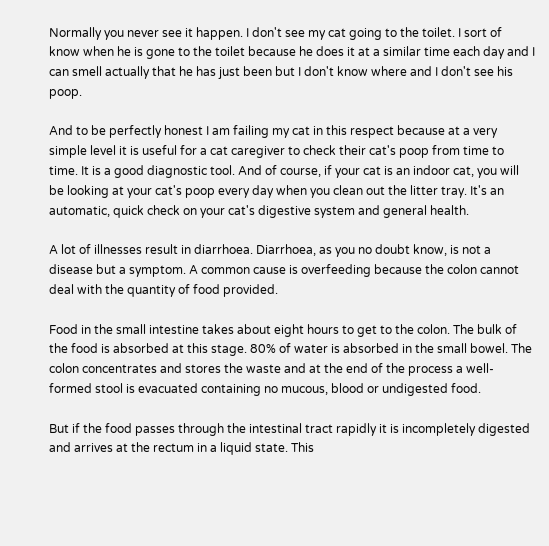Normally you never see it happen. I don't see my cat going to the toilet. I sort of know when he is gone to the toilet because he does it at a similar time each day and I can smell actually that he has just been but I don't know where and I don't see his poop.

And to be perfectly honest I am failing my cat in this respect because at a very simple level it is useful for a cat caregiver to check their cat's poop from time to time. It is a good diagnostic tool. And of course, if your cat is an indoor cat, you will be looking at your cat's poop every day when you clean out the litter tray. It's an automatic, quick check on your cat's digestive system and general health.

A lot of illnesses result in diarrhoea. Diarrhoea, as you no doubt know, is not a disease but a symptom. A common cause is overfeeding because the colon cannot deal with the quantity of food provided.

Food in the small intestine takes about eight hours to get to the colon. The bulk of the food is absorbed at this stage. 80% of water is absorbed in the small bowel. The colon concentrates and stores the waste and at the end of the process a well-formed stool is evacuated containing no mucous, blood or undigested food.

But if the food passes through the intestinal tract rapidly it is incompletely digested and arrives at the rectum in a liquid state. This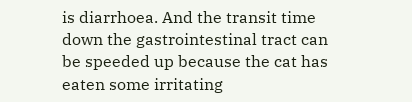is diarrhoea. And the transit time down the gastrointestinal tract can be speeded up because the cat has eaten some irritating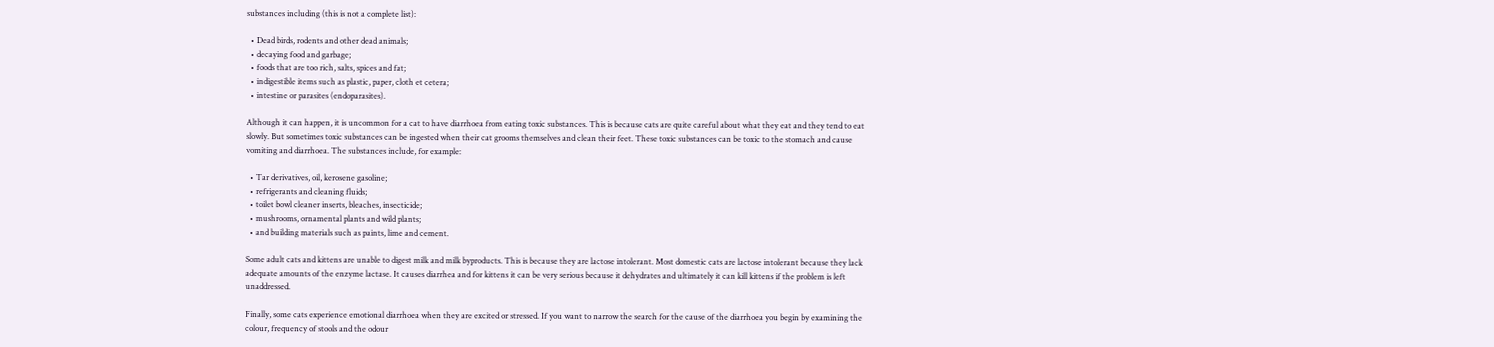substances including (this is not a complete list):

  • Dead birds, rodents and other dead animals;
  • decaying food and garbage;
  • foods that are too rich, salts, spices and fat;
  • indigestible items such as plastic, paper, cloth et cetera;
  • intestine or parasites (endoparasites).

Although it can happen, it is uncommon for a cat to have diarrhoea from eating toxic substances. This is because cats are quite careful about what they eat and they tend to eat slowly. But sometimes toxic substances can be ingested when their cat grooms themselves and clean their feet. These toxic substances can be toxic to the stomach and cause vomiting and diarrhoea. The substances include, for example:

  • Tar derivatives, oil, kerosene gasoline;
  • refrigerants and cleaning fluids;
  • toilet bowl cleaner inserts, bleaches, insecticide;
  • mushrooms, ornamental plants and wild plants;
  • and building materials such as paints, lime and cement.

Some adult cats and kittens are unable to digest milk and milk byproducts. This is because they are lactose intolerant. Most domestic cats are lactose intolerant because they lack adequate amounts of the enzyme lactase. It causes diarrhea and for kittens it can be very serious because it dehydrates and ultimately it can kill kittens if the problem is left unaddressed.

Finally, some cats experience emotional diarrhoea when they are excited or stressed. If you want to narrow the search for the cause of the diarrhoea you begin by examining the colour, frequency of stools and the odour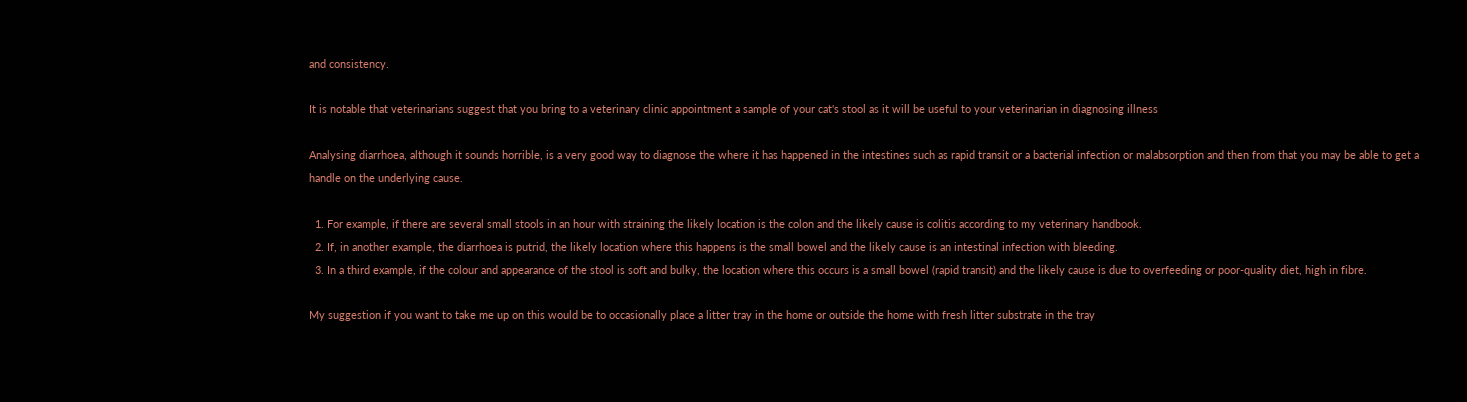and consistency.

It is notable that veterinarians suggest that you bring to a veterinary clinic appointment a sample of your cat's stool as it will be useful to your veterinarian in diagnosing illness

Analysing diarrhoea, although it sounds horrible, is a very good way to diagnose the where it has happened in the intestines such as rapid transit or a bacterial infection or malabsorption and then from that you may be able to get a handle on the underlying cause.

  1. For example, if there are several small stools in an hour with straining the likely location is the colon and the likely cause is colitis according to my veterinary handbook.
  2. If, in another example, the diarrhoea is putrid, the likely location where this happens is the small bowel and the likely cause is an intestinal infection with bleeding.
  3. In a third example, if the colour and appearance of the stool is soft and bulky, the location where this occurs is a small bowel (rapid transit) and the likely cause is due to overfeeding or poor-quality diet, high in fibre.

My suggestion if you want to take me up on this would be to occasionally place a litter tray in the home or outside the home with fresh litter substrate in the tray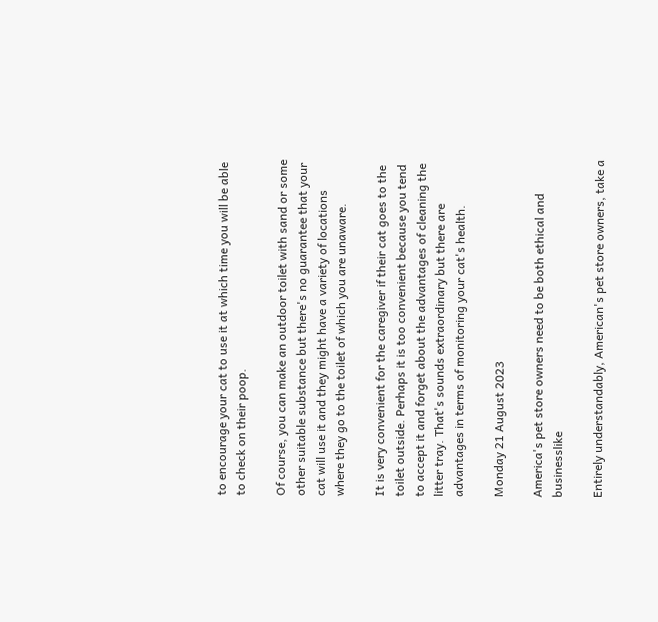to encourage your cat to use it at which time you will be able to check on their poop.

Of course, you can make an outdoor toilet with sand or some other suitable substance but there's no guarantee that your cat will use it and they might have a variety of locations where they go to the toilet of which you are unaware.

It is very convenient for the caregiver if their cat goes to the toilet outside. Perhaps it is too convenient because you tend to accept it and forget about the advantages of cleaning the litter tray. That's sounds extraordinary but there are advantages in terms of monitoring your cat's health.

Monday 21 August 2023

America's pet store owners need to be both ethical and businesslike

Entirely understandably, American's pet store owners, take a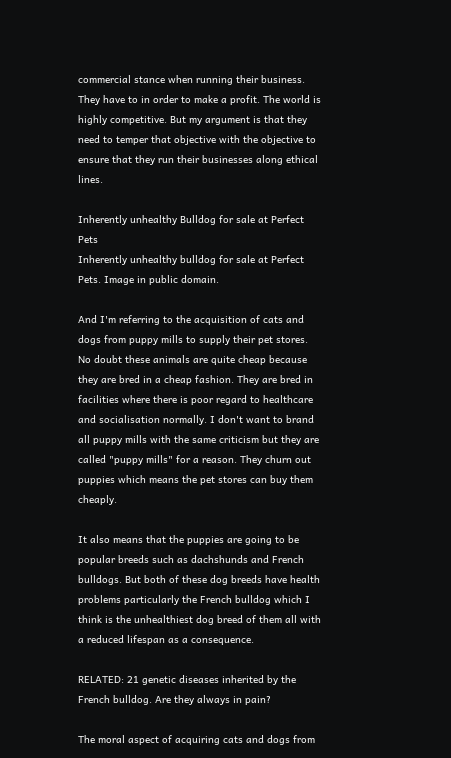commercial stance when running their business. They have to in order to make a profit. The world is highly competitive. But my argument is that they need to temper that objective with the objective to ensure that they run their businesses along ethical lines.

Inherently unhealthy Bulldog for sale at Perfect Pets
Inherently unhealthy bulldog for sale at Perfect Pets. Image in public domain.

And I'm referring to the acquisition of cats and dogs from puppy mills to supply their pet stores. No doubt these animals are quite cheap because they are bred in a cheap fashion. They are bred in facilities where there is poor regard to healthcare and socialisation normally. I don't want to brand all puppy mills with the same criticism but they are called "puppy mills" for a reason. They churn out puppies which means the pet stores can buy them cheaply.

It also means that the puppies are going to be popular breeds such as dachshunds and French bulldogs. But both of these dog breeds have health problems particularly the French bulldog which I think is the unhealthiest dog breed of them all with a reduced lifespan as a consequence.

RELATED: 21 genetic diseases inherited by the French bulldog. Are they always in pain?

The moral aspect of acquiring cats and dogs from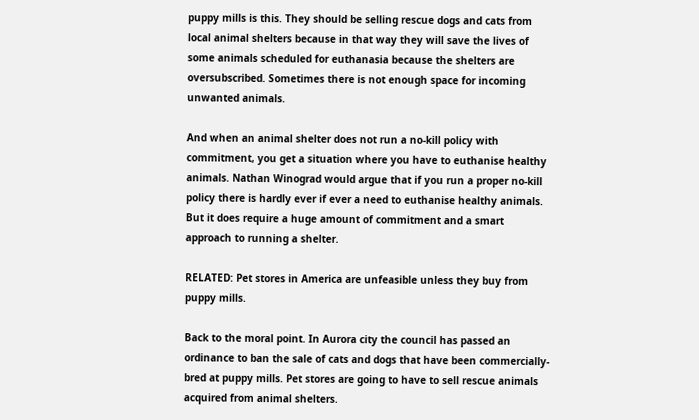puppy mills is this. They should be selling rescue dogs and cats from local animal shelters because in that way they will save the lives of some animals scheduled for euthanasia because the shelters are oversubscribed. Sometimes there is not enough space for incoming unwanted animals.

And when an animal shelter does not run a no-kill policy with commitment, you get a situation where you have to euthanise healthy animals. Nathan Winograd would argue that if you run a proper no-kill policy there is hardly ever if ever a need to euthanise healthy animals. But it does require a huge amount of commitment and a smart approach to running a shelter.

RELATED: Pet stores in America are unfeasible unless they buy from puppy mills.

Back to the moral point. In Aurora city the council has passed an ordinance to ban the sale of cats and dogs that have been commercially-bred at puppy mills. Pet stores are going to have to sell rescue animals acquired from animal shelters.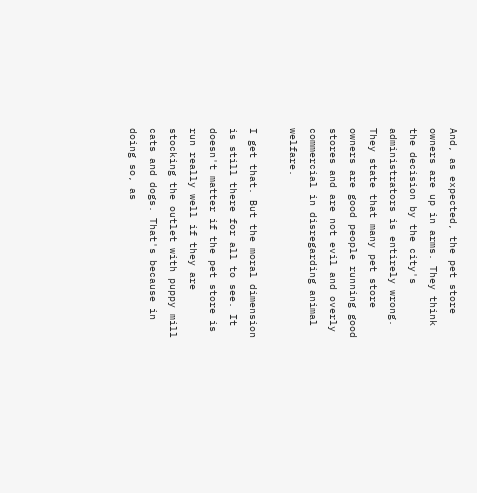And, as expected, the pet store owners are up in arms. They think the decision by the city's administrators is entirely wrong. They state that many pet store owners are good people running good stores and are not evil and overly commercial in disregarding animal welfare.

I get that. But the moral dimension is still there for all to see. It doesn't matter if the pet store is run really well if they are stocking the outlet with puppy mill cats and dogs. That's because in doing so, as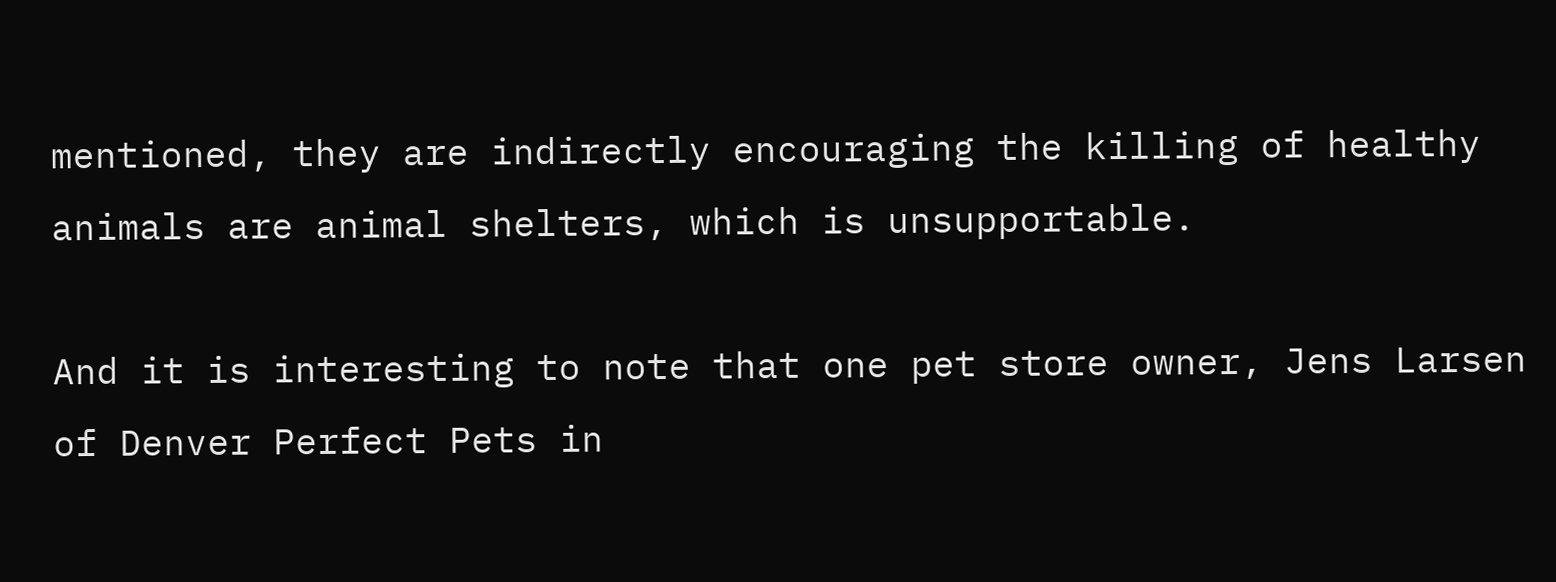mentioned, they are indirectly encouraging the killing of healthy animals are animal shelters, which is unsupportable.

And it is interesting to note that one pet store owner, Jens Larsen of Denver Perfect Pets in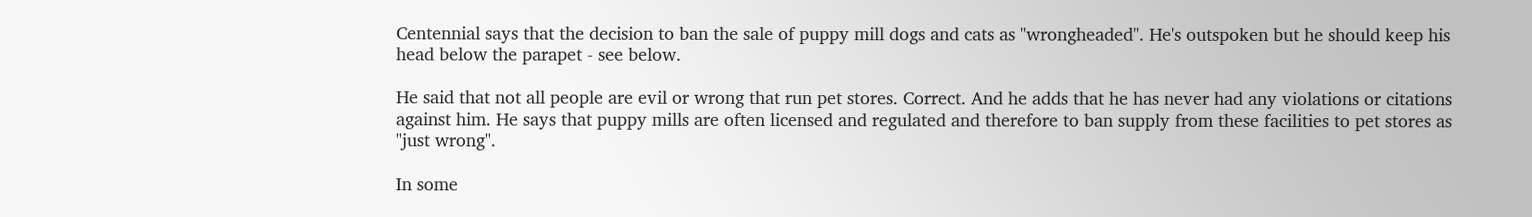Centennial says that the decision to ban the sale of puppy mill dogs and cats as "wrongheaded". He's outspoken but he should keep his head below the parapet - see below.

He said that not all people are evil or wrong that run pet stores. Correct. And he adds that he has never had any violations or citations against him. He says that puppy mills are often licensed and regulated and therefore to ban supply from these facilities to pet stores as "just wrong".

In some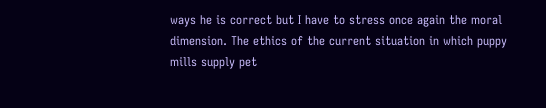ways he is correct but I have to stress once again the moral dimension. The ethics of the current situation in which puppy mills supply pet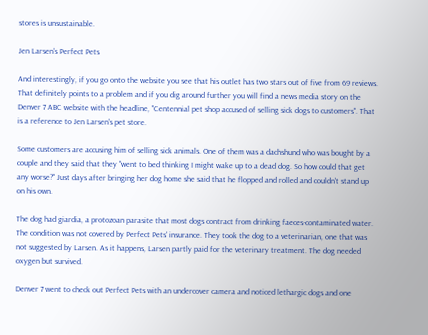stores is unsustainable.

Jen Larsen's Perfect Pets

And interestingly, if you go onto the website you see that his outlet has two stars out of five from 69 reviews. That definitely points to a problem and if you dig around further you will find a news media story on the Denver 7 ABC website with the headline, "Centennial pet shop accused of selling sick dogs to customers". That is a reference to Jen Larsen's pet store.

Some customers are accusing him of selling sick animals. One of them was a dachshund who was bought by a couple and they said that they "went to bed thinking I might wake up to a dead dog. So how could that get any worse?" Just days after bringing her dog home she said that he flopped and rolled and couldn't stand up on his own.

The dog had giardia, a protozoan parasite that most dogs contract from drinking faeces-contaminated water. The condition was not covered by Perfect Pets' insurance. They took the dog to a veterinarian, one that was not suggested by Larsen. As it happens, Larsen partly paid for the veterinary treatment. The dog needed oxygen but survived.

Denver 7 went to check out Perfect Pets with an undercover camera and noticed lethargic dogs and one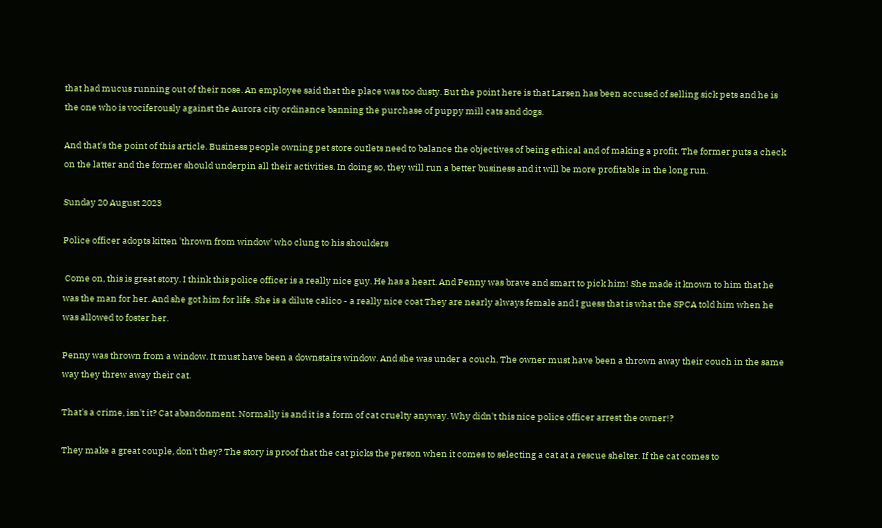that had mucus running out of their nose. An employee said that the place was too dusty. But the point here is that Larsen has been accused of selling sick pets and he is the one who is vociferously against the Aurora city ordinance banning the purchase of puppy mill cats and dogs.

And that's the point of this article. Business people owning pet store outlets need to balance the objectives of being ethical and of making a profit. The former puts a check on the latter and the former should underpin all their activities. In doing so, they will run a better business and it will be more profitable in the long run.

Sunday 20 August 2023

Police officer adopts kitten 'thrown from window' who clung to his shoulders

 Come on, this is great story. I think this police officer is a really nice guy. He has a heart. And Penny was brave and smart to pick him! She made it known to him that he was the man for her. And she got him for life. She is a dilute calico - a really nice coat They are nearly always female and I guess that is what the SPCA told him when he was allowed to foster her.

Penny was thrown from a window. It must have been a downstairs window. And she was under a couch. The owner must have been a thrown away their couch in the same way they threw away their cat.

That's a crime, isn't it? Cat abandonment. Normally is and it is a form of cat cruelty anyway. Why didn't this nice police officer arrest the owner!?

They make a great couple, don't they? The story is proof that the cat picks the person when it comes to selecting a cat at a rescue shelter. If the cat comes to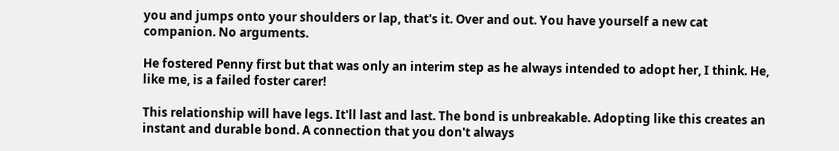you and jumps onto your shoulders or lap, that's it. Over and out. You have yourself a new cat companion. No arguments.

He fostered Penny first but that was only an interim step as he always intended to adopt her, I think. He, like me, is a failed foster carer!

This relationship will have legs. It'll last and last. The bond is unbreakable. Adopting like this creates an instant and durable bond. A connection that you don't always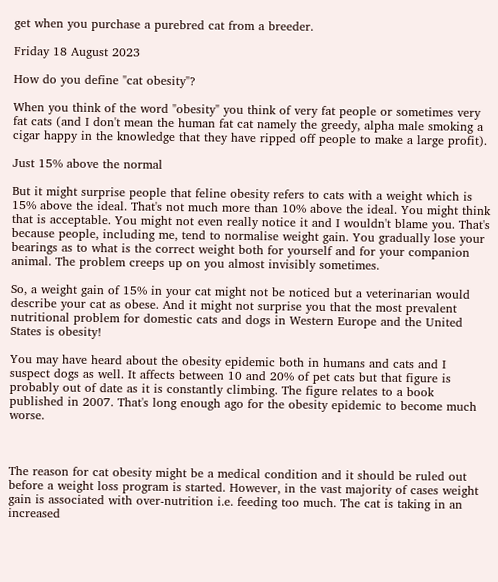get when you purchase a purebred cat from a breeder.

Friday 18 August 2023

How do you define "cat obesity"?

When you think of the word "obesity" you think of very fat people or sometimes very fat cats (and I don't mean the human fat cat namely the greedy, alpha male smoking a cigar happy in the knowledge that they have ripped off people to make a large profit).

Just 15% above the normal

But it might surprise people that feline obesity refers to cats with a weight which is 15% above the ideal. That's not much more than 10% above the ideal. You might think that is acceptable. You might not even really notice it and I wouldn't blame you. That's because people, including me, tend to normalise weight gain. You gradually lose your bearings as to what is the correct weight both for yourself and for your companion animal. The problem creeps up on you almost invisibly sometimes.

So, a weight gain of 15% in your cat might not be noticed but a veterinarian would describe your cat as obese. And it might not surprise you that the most prevalent nutritional problem for domestic cats and dogs in Western Europe and the United States is obesity!

You may have heard about the obesity epidemic both in humans and cats and I suspect dogs as well. It affects between 10 and 20% of pet cats but that figure is probably out of date as it is constantly climbing. The figure relates to a book published in 2007. That's long enough ago for the obesity epidemic to become much worse.



The reason for cat obesity might be a medical condition and it should be ruled out before a weight loss program is started. However, in the vast majority of cases weight gain is associated with over-nutrition i.e. feeding too much. The cat is taking in an increased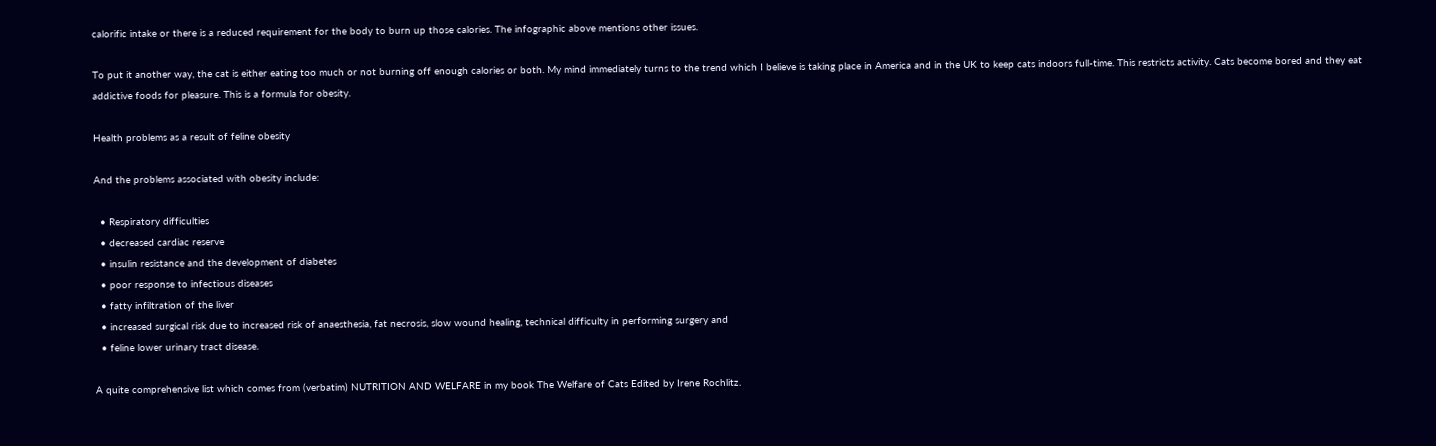calorific intake or there is a reduced requirement for the body to burn up those calories. The infographic above mentions other issues.

To put it another way, the cat is either eating too much or not burning off enough calories or both. My mind immediately turns to the trend which I believe is taking place in America and in the UK to keep cats indoors full-time. This restricts activity. Cats become bored and they eat addictive foods for pleasure. This is a formula for obesity.

Health problems as a result of feline obesity

And the problems associated with obesity include:

  • Respiratory difficulties
  • decreased cardiac reserve
  • insulin resistance and the development of diabetes
  • poor response to infectious diseases
  • fatty infiltration of the liver
  • increased surgical risk due to increased risk of anaesthesia, fat necrosis, slow wound healing, technical difficulty in performing surgery and
  • feline lower urinary tract disease.

A quite comprehensive list which comes from (verbatim) NUTRITION AND WELFARE in my book The Welfare of Cats Edited by Irene Rochlitz.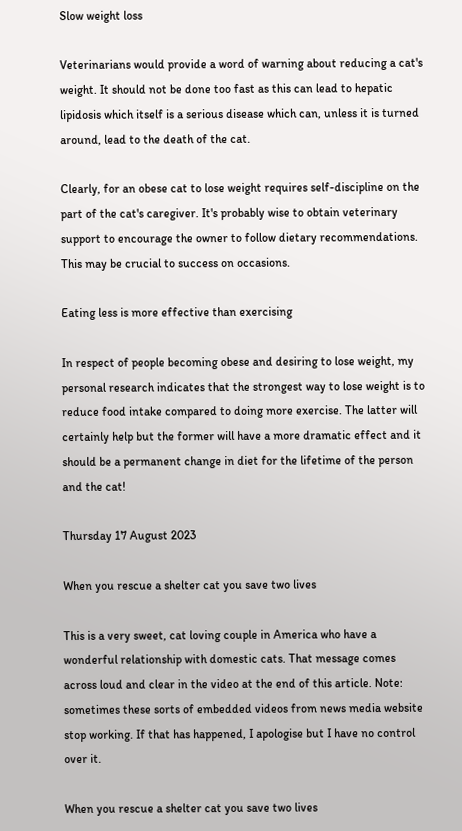Slow weight loss

Veterinarians would provide a word of warning about reducing a cat's weight. It should not be done too fast as this can lead to hepatic lipidosis which itself is a serious disease which can, unless it is turned around, lead to the death of the cat.

Clearly, for an obese cat to lose weight requires self-discipline on the part of the cat's caregiver. It's probably wise to obtain veterinary support to encourage the owner to follow dietary recommendations. This may be crucial to success on occasions.

Eating less is more effective than exercising

In respect of people becoming obese and desiring to lose weight, my personal research indicates that the strongest way to lose weight is to reduce food intake compared to doing more exercise. The latter will certainly help but the former will have a more dramatic effect and it should be a permanent change in diet for the lifetime of the person and the cat!

Thursday 17 August 2023

When you rescue a shelter cat you save two lives

This is a very sweet, cat loving couple in America who have a wonderful relationship with domestic cats. That message comes across loud and clear in the video at the end of this article. Note: sometimes these sorts of embedded videos from news media website stop working. If that has happened, I apologise but I have no control over it.

When you rescue a shelter cat you save two lives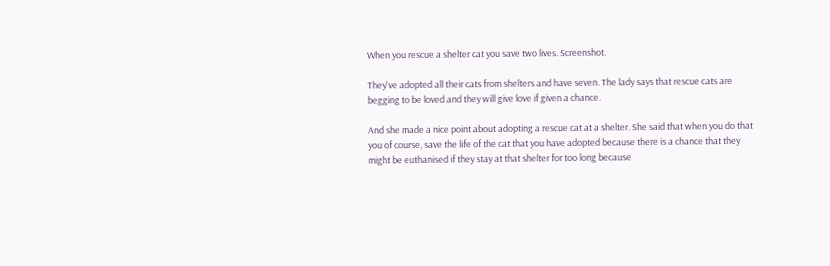When you rescue a shelter cat you save two lives. Screenshot.

They've adopted all their cats from shelters and have seven. The lady says that rescue cats are begging to be loved and they will give love if given a chance.

And she made a nice point about adopting a rescue cat at a shelter. She said that when you do that you of course, save the life of the cat that you have adopted because there is a chance that they might be euthanised if they stay at that shelter for too long because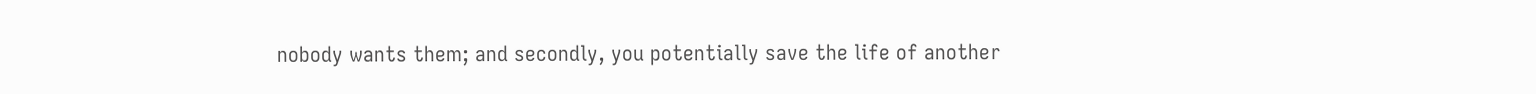nobody wants them; and secondly, you potentially save the life of another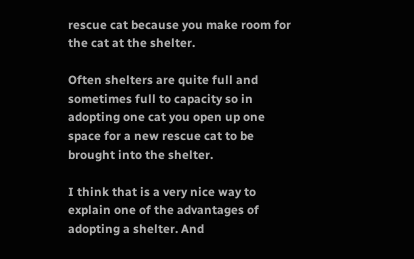rescue cat because you make room for the cat at the shelter.

Often shelters are quite full and sometimes full to capacity so in adopting one cat you open up one space for a new rescue cat to be brought into the shelter.

I think that is a very nice way to explain one of the advantages of adopting a shelter. And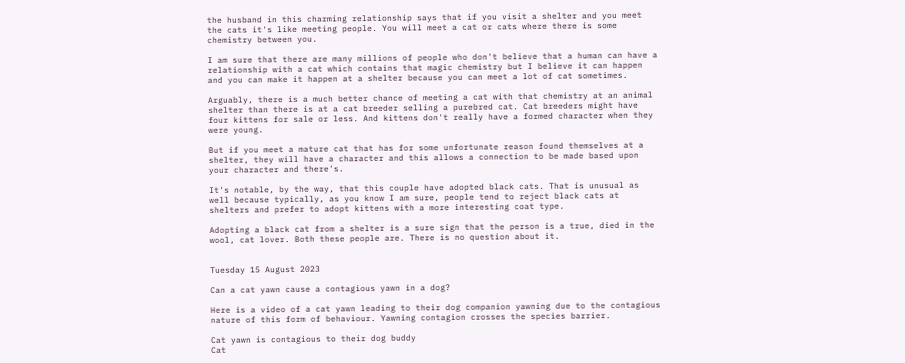the husband in this charming relationship says that if you visit a shelter and you meet the cats it's like meeting people. You will meet a cat or cats where there is some chemistry between you.

I am sure that there are many millions of people who don't believe that a human can have a relationship with a cat which contains that magic chemistry but I believe it can happen and you can make it happen at a shelter because you can meet a lot of cat sometimes.

Arguably, there is a much better chance of meeting a cat with that chemistry at an animal shelter than there is at a cat breeder selling a purebred cat. Cat breeders might have four kittens for sale or less. And kittens don't really have a formed character when they were young.

But if you meet a mature cat that has for some unfortunate reason found themselves at a shelter, they will have a character and this allows a connection to be made based upon your character and there's.

It's notable, by the way, that this couple have adopted black cats. That is unusual as well because typically, as you know I am sure, people tend to reject black cats at shelters and prefer to adopt kittens with a more interesting coat type.

Adopting a black cat from a shelter is a sure sign that the person is a true, died in the wool, cat lover. Both these people are. There is no question about it.


Tuesday 15 August 2023

Can a cat yawn cause a contagious yawn in a dog?

Here is a video of a cat yawn leading to their dog companion yawning due to the contagious nature of this form of behaviour. Yawning contagion crosses the species barrier.

Cat yawn is contagious to their dog buddy
Cat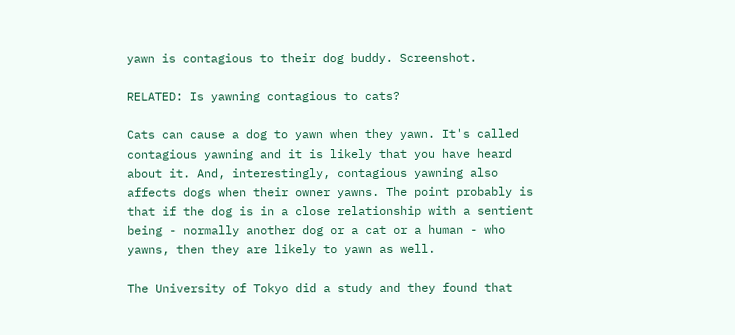yawn is contagious to their dog buddy. Screenshot.

RELATED: Is yawning contagious to cats?

Cats can cause a dog to yawn when they yawn. It's called contagious yawning and it is likely that you have heard about it. And, interestingly, contagious yawning also affects dogs when their owner yawns. The point probably is that if the dog is in a close relationship with a sentient being - normally another dog or a cat or a human - who yawns, then they are likely to yawn as well.

The University of Tokyo did a study and they found that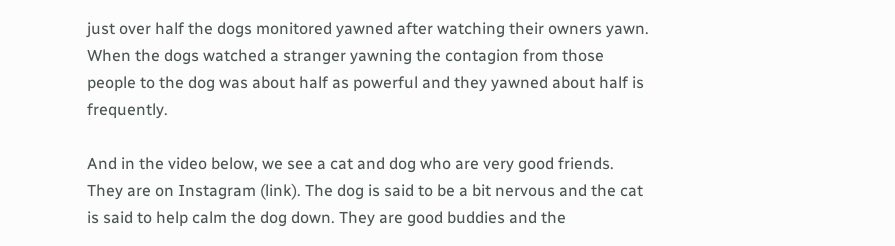just over half the dogs monitored yawned after watching their owners yawn. When the dogs watched a stranger yawning the contagion from those people to the dog was about half as powerful and they yawned about half is frequently.

And in the video below, we see a cat and dog who are very good friends. They are on Instagram (link). The dog is said to be a bit nervous and the cat is said to help calm the dog down. They are good buddies and the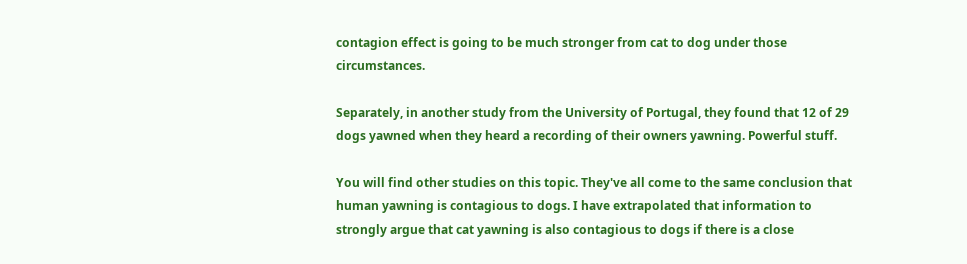contagion effect is going to be much stronger from cat to dog under those circumstances.

Separately, in another study from the University of Portugal, they found that 12 of 29 dogs yawned when they heard a recording of their owners yawning. Powerful stuff.

You will find other studies on this topic. They've all come to the same conclusion that human yawning is contagious to dogs. I have extrapolated that information to strongly argue that cat yawning is also contagious to dogs if there is a close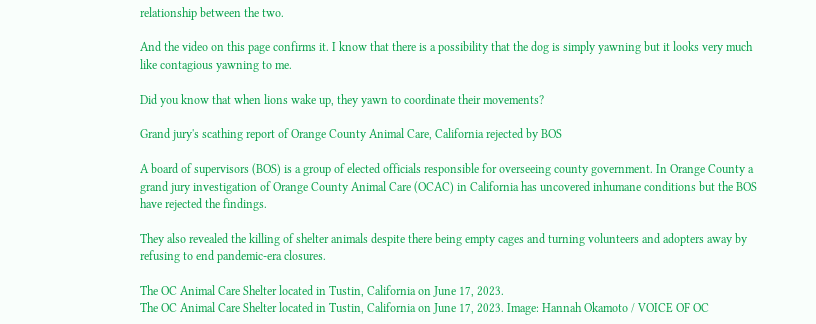relationship between the two.

And the video on this page confirms it. I know that there is a possibility that the dog is simply yawning but it looks very much like contagious yawning to me.

Did you know that when lions wake up, they yawn to coordinate their movements?

Grand jury's scathing report of Orange County Animal Care, California rejected by BOS

A board of supervisors (BOS) is a group of elected officials responsible for overseeing county government. In Orange County a grand jury investigation of Orange County Animal Care (OCAC) in California has uncovered inhumane conditions but the BOS have rejected the findings.

They also revealed the killing of shelter animals despite there being empty cages and turning volunteers and adopters away by refusing to end pandemic-era closures.

The OC Animal Care Shelter located in Tustin, California on June 17, 2023.
The OC Animal Care Shelter located in Tustin, California on June 17, 2023. Image: Hannah Okamoto / VOICE OF OC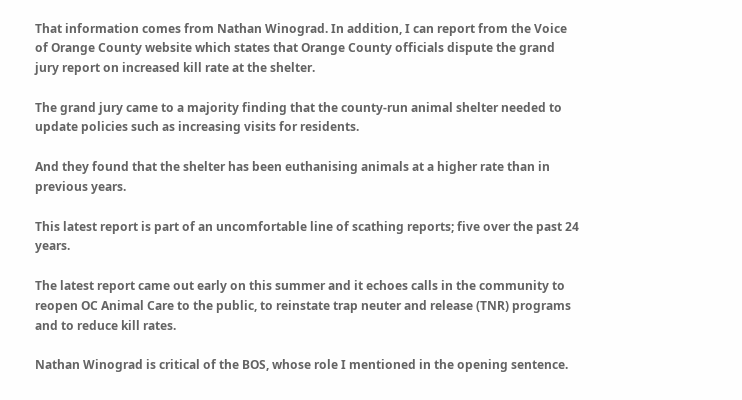That information comes from Nathan Winograd. In addition, I can report from the Voice of Orange County website which states that Orange County officials dispute the grand jury report on increased kill rate at the shelter.

The grand jury came to a majority finding that the county-run animal shelter needed to update policies such as increasing visits for residents.

And they found that the shelter has been euthanising animals at a higher rate than in previous years.

This latest report is part of an uncomfortable line of scathing reports; five over the past 24 years.

The latest report came out early on this summer and it echoes calls in the community to reopen OC Animal Care to the public, to reinstate trap neuter and release (TNR) programs and to reduce kill rates.

Nathan Winograd is critical of the BOS, whose role I mentioned in the opening sentence.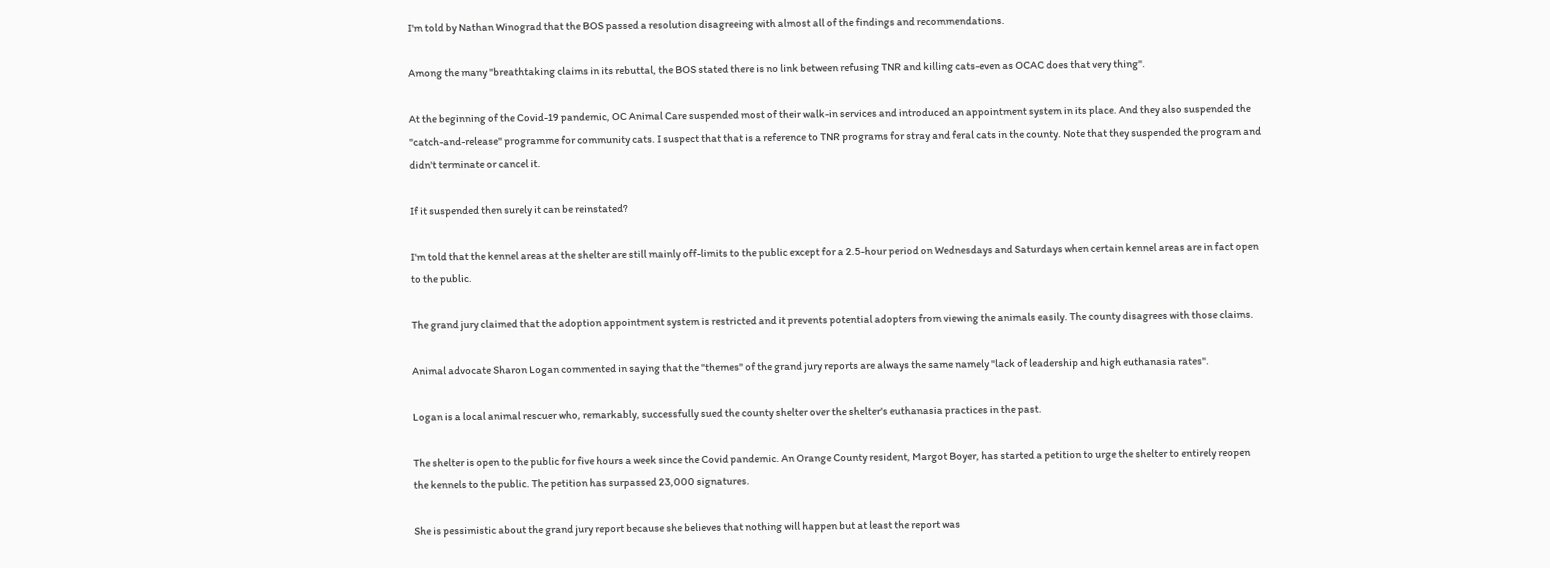I'm told by Nathan Winograd that the BOS passed a resolution disagreeing with almost all of the findings and recommendations.

Among the many "breathtaking claims in its rebuttal, the BOS stated there is no link between refusing TNR and killing cats-even as OCAC does that very thing".

At the beginning of the Covid-19 pandemic, OC Animal Care suspended most of their walk-in services and introduced an appointment system in its place. And they also suspended the "catch-and-release" programme for community cats. I suspect that that is a reference to TNR programs for stray and feral cats in the county. Note that they suspended the program and didn't terminate or cancel it.

If it suspended then surely it can be reinstated?

I'm told that the kennel areas at the shelter are still mainly off-limits to the public except for a 2.5-hour period on Wednesdays and Saturdays when certain kennel areas are in fact open to the public.

The grand jury claimed that the adoption appointment system is restricted and it prevents potential adopters from viewing the animals easily. The county disagrees with those claims.

Animal advocate Sharon Logan commented in saying that the "themes" of the grand jury reports are always the same namely "lack of leadership and high euthanasia rates".

Logan is a local animal rescuer who, remarkably, successfully sued the county shelter over the shelter's euthanasia practices in the past.

The shelter is open to the public for five hours a week since the Covid pandemic. An Orange County resident, Margot Boyer, has started a petition to urge the shelter to entirely reopen the kennels to the public. The petition has surpassed 23,000 signatures.

She is pessimistic about the grand jury report because she believes that nothing will happen but at least the report was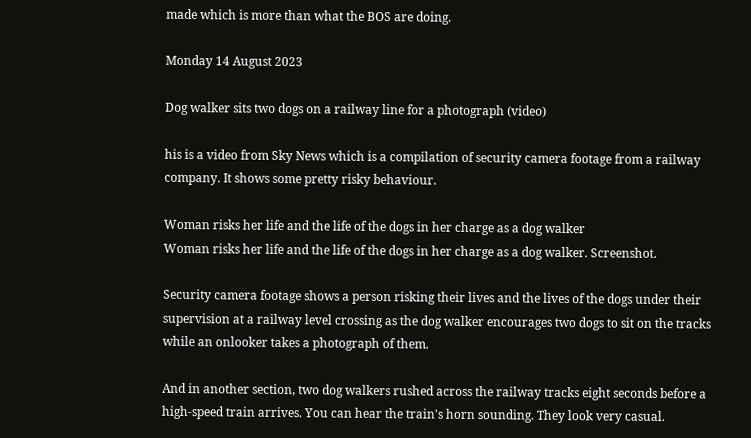made which is more than what the BOS are doing.

Monday 14 August 2023

Dog walker sits two dogs on a railway line for a photograph (video)

his is a video from Sky News which is a compilation of security camera footage from a railway company. It shows some pretty risky behaviour.

Woman risks her life and the life of the dogs in her charge as a dog walker
Woman risks her life and the life of the dogs in her charge as a dog walker. Screenshot.

Security camera footage shows a person risking their lives and the lives of the dogs under their supervision at a railway level crossing as the dog walker encourages two dogs to sit on the tracks while an onlooker takes a photograph of them.

And in another section, two dog walkers rushed across the railway tracks eight seconds before a high-speed train arrives. You can hear the train's horn sounding. They look very casual.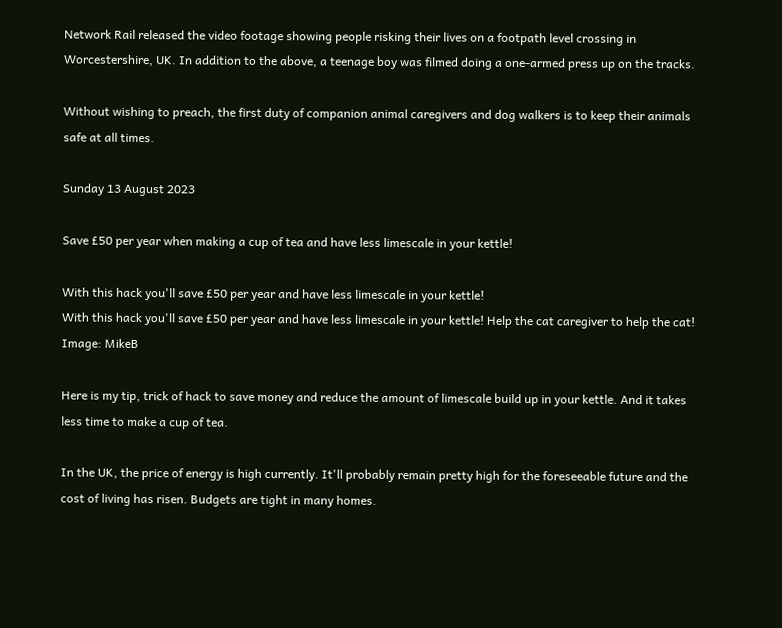Network Rail released the video footage showing people risking their lives on a footpath level crossing in Worcestershire, UK. In addition to the above, a teenage boy was filmed doing a one-armed press up on the tracks.

Without wishing to preach, the first duty of companion animal caregivers and dog walkers is to keep their animals safe at all times.

Sunday 13 August 2023

Save £50 per year when making a cup of tea and have less limescale in your kettle!

With this hack you'll save £50 per year and have less limescale in your kettle!
With this hack you'll save £50 per year and have less limescale in your kettle! Help the cat caregiver to help the cat! Image: MikeB

Here is my tip, trick of hack to save money and reduce the amount of limescale build up in your kettle. And it takes less time to make a cup of tea.

In the UK, the price of energy is high currently. It'll probably remain pretty high for the foreseeable future and the cost of living has risen. Budgets are tight in many homes.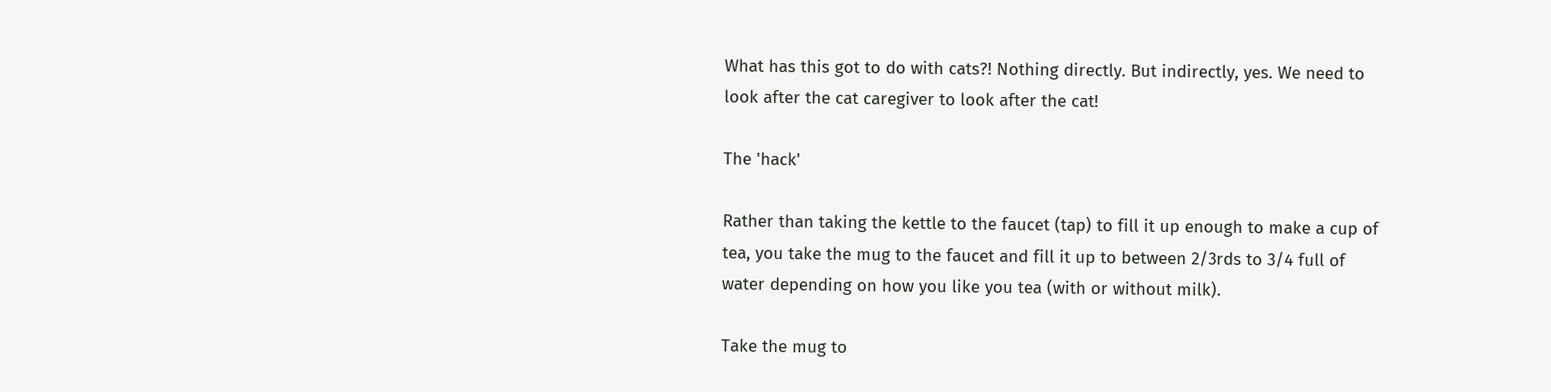What has this got to do with cats?! Nothing directly. But indirectly, yes. We need to look after the cat caregiver to look after the cat!

The 'hack'

Rather than taking the kettle to the faucet (tap) to fill it up enough to make a cup of tea, you take the mug to the faucet and fill it up to between 2/3rds to 3/4 full of water depending on how you like you tea (with or without milk).

Take the mug to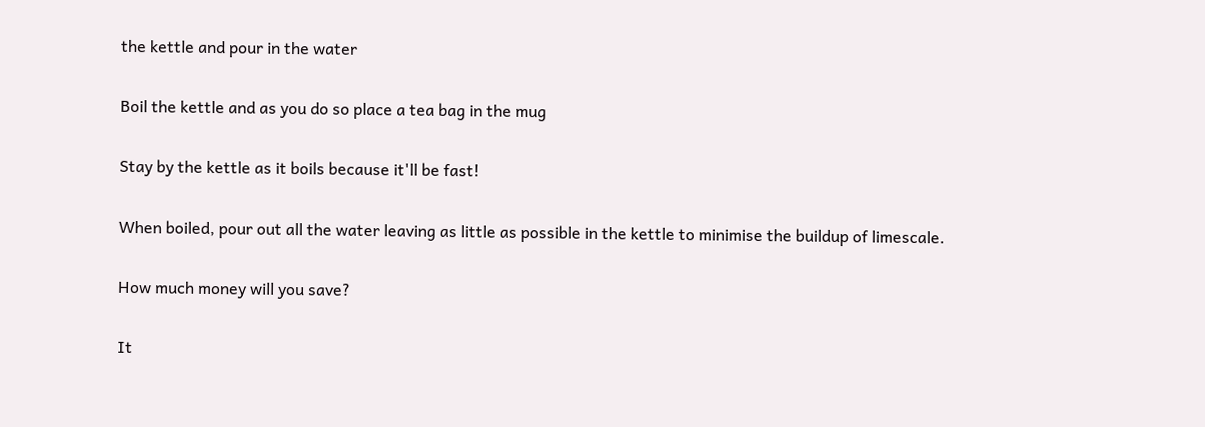the kettle and pour in the water

Boil the kettle and as you do so place a tea bag in the mug

Stay by the kettle as it boils because it'll be fast!

When boiled, pour out all the water leaving as little as possible in the kettle to minimise the buildup of limescale.

How much money will you save?

It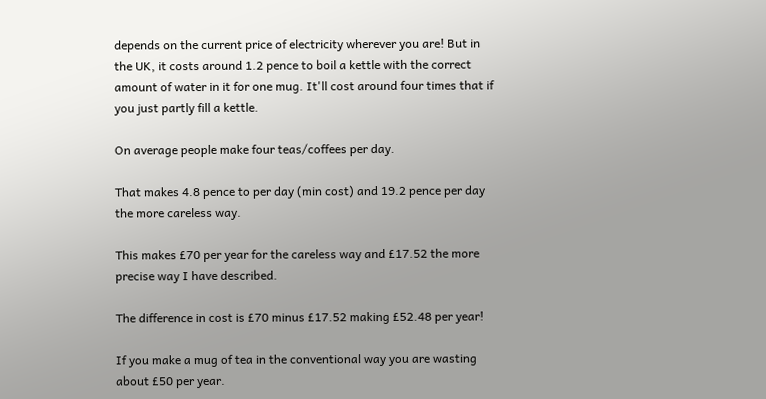depends on the current price of electricity wherever you are! But in the UK, it costs around 1.2 pence to boil a kettle with the correct amount of water in it for one mug. It'll cost around four times that if you just partly fill a kettle.

On average people make four teas/coffees per day.

That makes 4.8 pence to per day (min cost) and 19.2 pence per day the more careless way.

This makes £70 per year for the careless way and £17.52 the more precise way I have described.

The difference in cost is £70 minus £17.52 making £52.48 per year!

If you make a mug of tea in the conventional way you are wasting about £50 per year.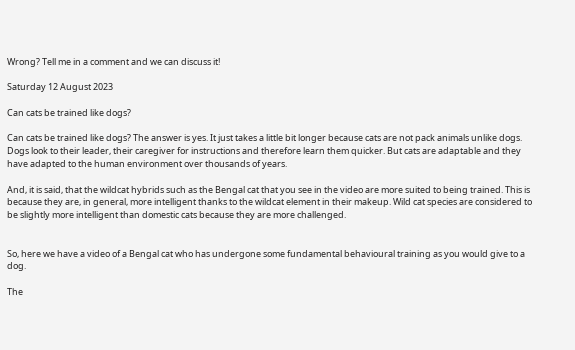Wrong? Tell me in a comment and we can discuss it!

Saturday 12 August 2023

Can cats be trained like dogs?

Can cats be trained like dogs? The answer is yes. It just takes a little bit longer because cats are not pack animals unlike dogs. Dogs look to their leader, their caregiver for instructions and therefore learn them quicker. But cats are adaptable and they have adapted to the human environment over thousands of years.

And, it is said, that the wildcat hybrids such as the Bengal cat that you see in the video are more suited to being trained. This is because they are, in general, more intelligent thanks to the wildcat element in their makeup. Wild cat species are considered to be slightly more intelligent than domestic cats because they are more challenged.


So, here we have a video of a Bengal cat who has undergone some fundamental behavioural training as you would give to a dog.

The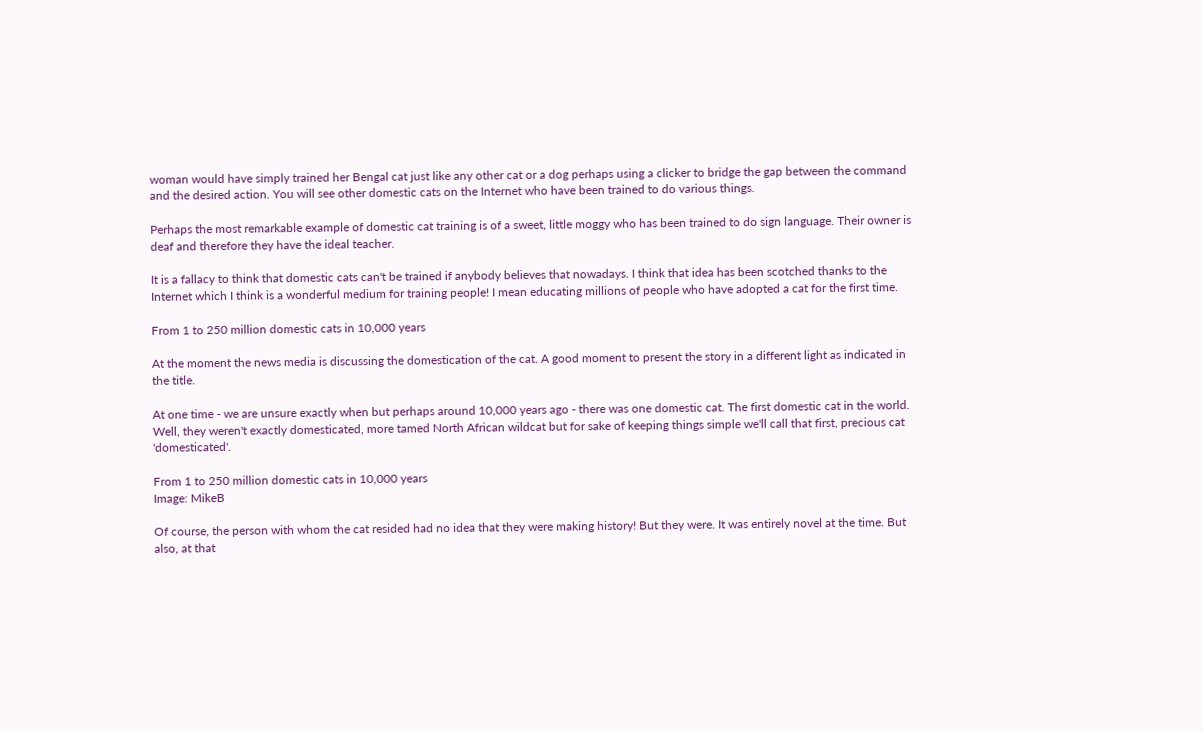woman would have simply trained her Bengal cat just like any other cat or a dog perhaps using a clicker to bridge the gap between the command and the desired action. You will see other domestic cats on the Internet who have been trained to do various things.

Perhaps the most remarkable example of domestic cat training is of a sweet, little moggy who has been trained to do sign language. Their owner is deaf and therefore they have the ideal teacher.

It is a fallacy to think that domestic cats can't be trained if anybody believes that nowadays. I think that idea has been scotched thanks to the Internet which I think is a wonderful medium for training people! I mean educating millions of people who have adopted a cat for the first time.

From 1 to 250 million domestic cats in 10,000 years

At the moment the news media is discussing the domestication of the cat. A good moment to present the story in a different light as indicated in the title.

At one time - we are unsure exactly when but perhaps around 10,000 years ago - there was one domestic cat. The first domestic cat in the world. Well, they weren't exactly domesticated, more tamed North African wildcat but for sake of keeping things simple we'll call that first, precious cat 'domesticated'.

From 1 to 250 million domestic cats in 10,000 years
Image: MikeB

Of course, the person with whom the cat resided had no idea that they were making history! But they were. It was entirely novel at the time. But also, at that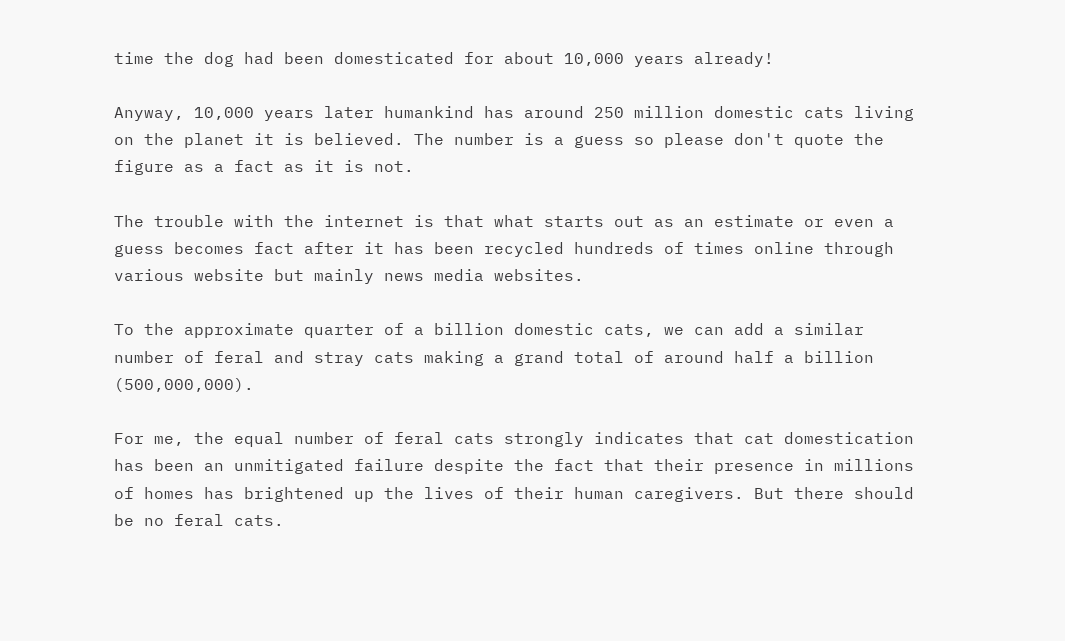time the dog had been domesticated for about 10,000 years already!

Anyway, 10,000 years later humankind has around 250 million domestic cats living on the planet it is believed. The number is a guess so please don't quote the figure as a fact as it is not.

The trouble with the internet is that what starts out as an estimate or even a guess becomes fact after it has been recycled hundreds of times online through various website but mainly news media websites.

To the approximate quarter of a billion domestic cats, we can add a similar number of feral and stray cats making a grand total of around half a billion (500,000,000).

For me, the equal number of feral cats strongly indicates that cat domestication has been an unmitigated failure despite the fact that their presence in millions of homes has brightened up the lives of their human caregivers. But there should be no feral cats.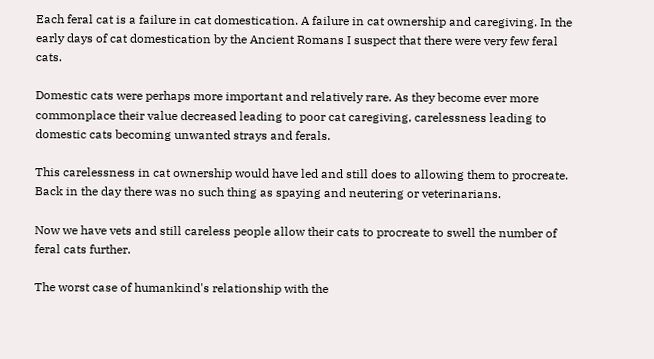Each feral cat is a failure in cat domestication. A failure in cat ownership and caregiving. In the early days of cat domestication by the Ancient Romans I suspect that there were very few feral cats.

Domestic cats were perhaps more important and relatively rare. As they become ever more commonplace their value decreased leading to poor cat caregiving, carelessness leading to domestic cats becoming unwanted strays and ferals.

This carelessness in cat ownership would have led and still does to allowing them to procreate. Back in the day there was no such thing as spaying and neutering or veterinarians.

Now we have vets and still careless people allow their cats to procreate to swell the number of feral cats further.

The worst case of humankind's relationship with the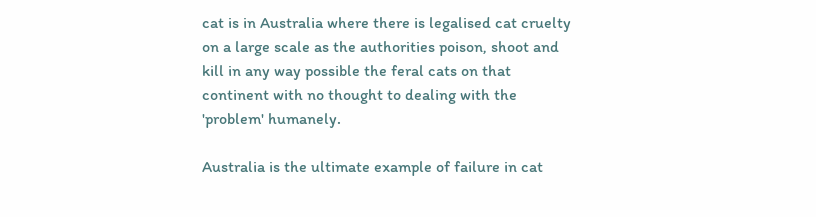cat is in Australia where there is legalised cat cruelty on a large scale as the authorities poison, shoot and kill in any way possible the feral cats on that continent with no thought to dealing with the 'problem' humanely.

Australia is the ultimate example of failure in cat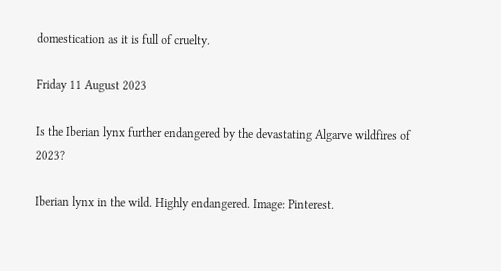domestication as it is full of cruelty.

Friday 11 August 2023

Is the Iberian lynx further endangered by the devastating Algarve wildfires of 2023?

Iberian lynx in the wild. Highly endangered. Image: Pinterest.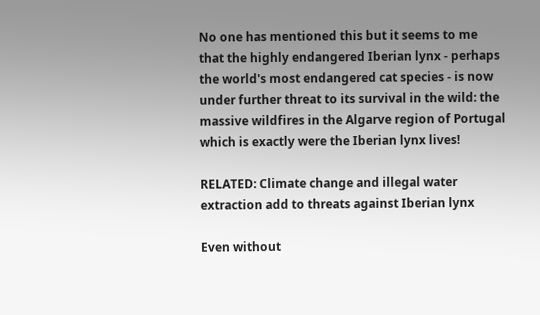No one has mentioned this but it seems to me that the highly endangered Iberian lynx - perhaps the world's most endangered cat species - is now under further threat to its survival in the wild: the massive wildfires in the Algarve region of Portugal which is exactly were the Iberian lynx lives!

RELATED: Climate change and illegal water extraction add to threats against Iberian lynx

Even without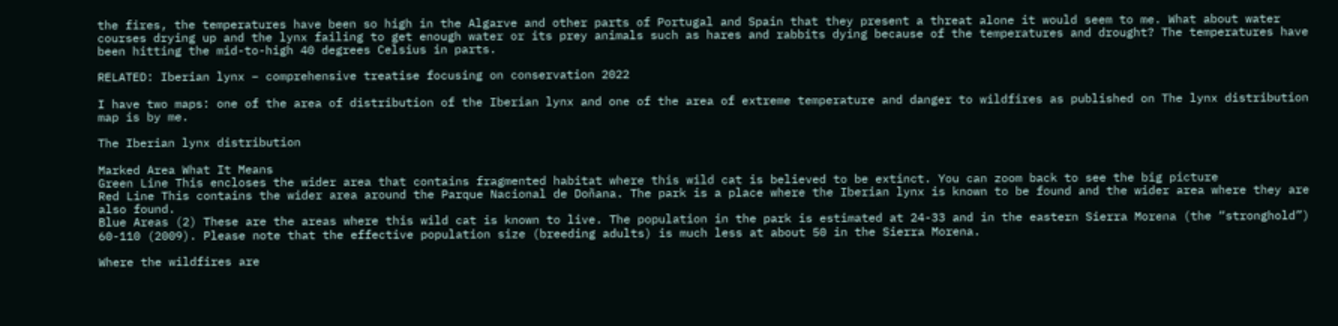the fires, the temperatures have been so high in the Algarve and other parts of Portugal and Spain that they present a threat alone it would seem to me. What about water courses drying up and the lynx failing to get enough water or its prey animals such as hares and rabbits dying because of the temperatures and drought? The temperatures have been hitting the mid-to-high 40 degrees Celsius in parts.

RELATED: Iberian lynx – comprehensive treatise focusing on conservation 2022

I have two maps: one of the area of distribution of the Iberian lynx and one of the area of extreme temperature and danger to wildfires as published on The lynx distribution map is by me.

The Iberian lynx distribution

Marked Area What It Means
Green Line This encloses the wider area that contains fragmented habitat where this wild cat is believed to be extinct. You can zoom back to see the big picture
Red Line This contains the wider area around the Parque Nacional de Doñana. The park is a place where the Iberian lynx is known to be found and the wider area where they are also found.
Blue Areas (2) These are the areas where this wild cat is known to live. The population in the park is estimated at 24-33 and in the eastern Sierra Morena (the “stronghold”) 60-110 (2009). Please note that the effective population size (breeding adults) is much less at about 50 in the Sierra Morena.

Where the wildfires are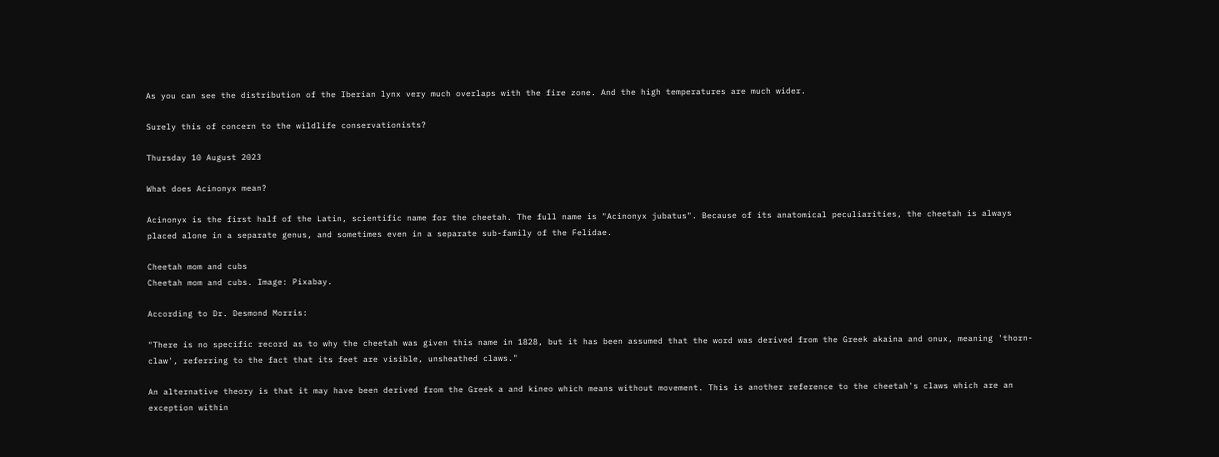As you can see the distribution of the Iberian lynx very much overlaps with the fire zone. And the high temperatures are much wider.

Surely this of concern to the wildlife conservationists?

Thursday 10 August 2023

What does Acinonyx mean?

Acinonyx is the first half of the Latin, scientific name for the cheetah. The full name is "Acinonyx jubatus". Because of its anatomical peculiarities, the cheetah is always placed alone in a separate genus, and sometimes even in a separate sub-family of the Felidae.

Cheetah mom and cubs
Cheetah mom and cubs. Image: Pixabay.

According to Dr. Desmond Morris:

"There is no specific record as to why the cheetah was given this name in 1828, but it has been assumed that the word was derived from the Greek akaina and onux, meaning 'thorn-claw', referring to the fact that its feet are visible, unsheathed claws."

An alternative theory is that it may have been derived from the Greek a and kineo which means without movement. This is another reference to the cheetah's claws which are an exception within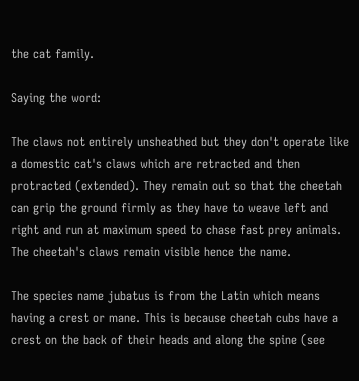the cat family.

Saying the word:

The claws not entirely unsheathed but they don't operate like a domestic cat's claws which are retracted and then protracted (extended). They remain out so that the cheetah can grip the ground firmly as they have to weave left and right and run at maximum speed to chase fast prey animals. The cheetah's claws remain visible hence the name.

The species name jubatus is from the Latin which means having a crest or mane. This is because cheetah cubs have a crest on the back of their heads and along the spine (see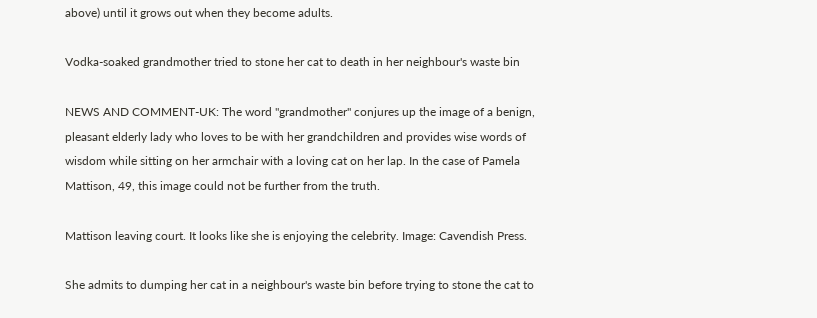above) until it grows out when they become adults.

Vodka-soaked grandmother tried to stone her cat to death in her neighbour's waste bin

NEWS AND COMMENT-UK: The word "grandmother" conjures up the image of a benign, pleasant elderly lady who loves to be with her grandchildren and provides wise words of wisdom while sitting on her armchair with a loving cat on her lap. In the case of Pamela Mattison, 49, this image could not be further from the truth.

Mattison leaving court. It looks like she is enjoying the celebrity. Image: Cavendish Press.

She admits to dumping her cat in a neighbour's waste bin before trying to stone the cat to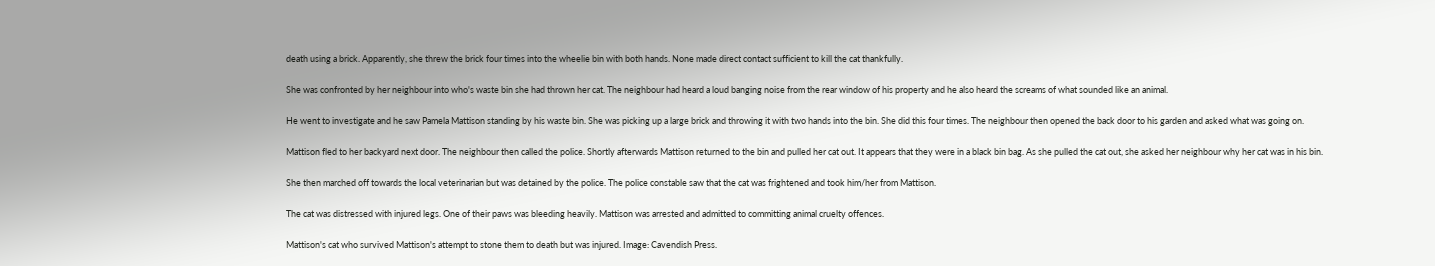death using a brick. Apparently, she threw the brick four times into the wheelie bin with both hands. None made direct contact sufficient to kill the cat thankfully.

She was confronted by her neighbour into who's waste bin she had thrown her cat. The neighbour had heard a loud banging noise from the rear window of his property and he also heard the screams of what sounded like an animal.

He went to investigate and he saw Pamela Mattison standing by his waste bin. She was picking up a large brick and throwing it with two hands into the bin. She did this four times. The neighbour then opened the back door to his garden and asked what was going on.

Mattison fled to her backyard next door. The neighbour then called the police. Shortly afterwards Mattison returned to the bin and pulled her cat out. It appears that they were in a black bin bag. As she pulled the cat out, she asked her neighbour why her cat was in his bin.

She then marched off towards the local veterinarian but was detained by the police. The police constable saw that the cat was frightened and took him/her from Mattison.

The cat was distressed with injured legs. One of their paws was bleeding heavily. Mattison was arrested and admitted to committing animal cruelty offences.

Mattison's cat who survived Mattison's attempt to stone them to death but was injured. Image: Cavendish Press.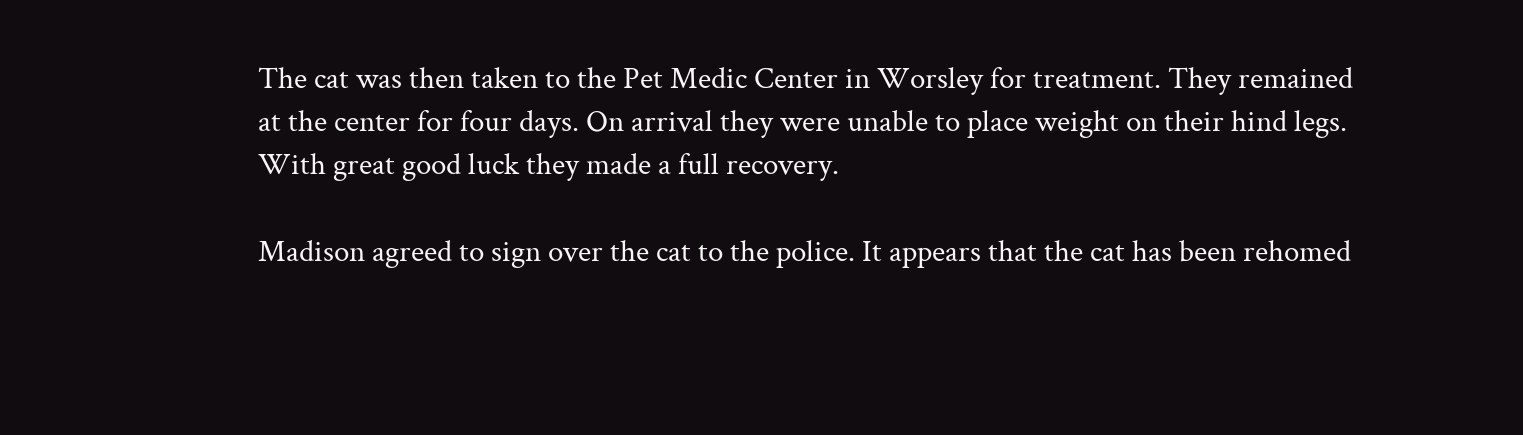The cat was then taken to the Pet Medic Center in Worsley for treatment. They remained at the center for four days. On arrival they were unable to place weight on their hind legs. With great good luck they made a full recovery.

Madison agreed to sign over the cat to the police. It appears that the cat has been rehomed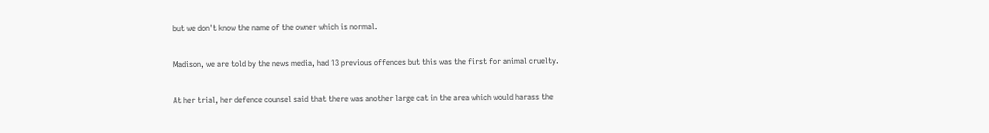but we don't know the name of the owner which is normal.

Madison, we are told by the news media, had 13 previous offences but this was the first for animal cruelty.

At her trial, her defence counsel said that there was another large cat in the area which would harass the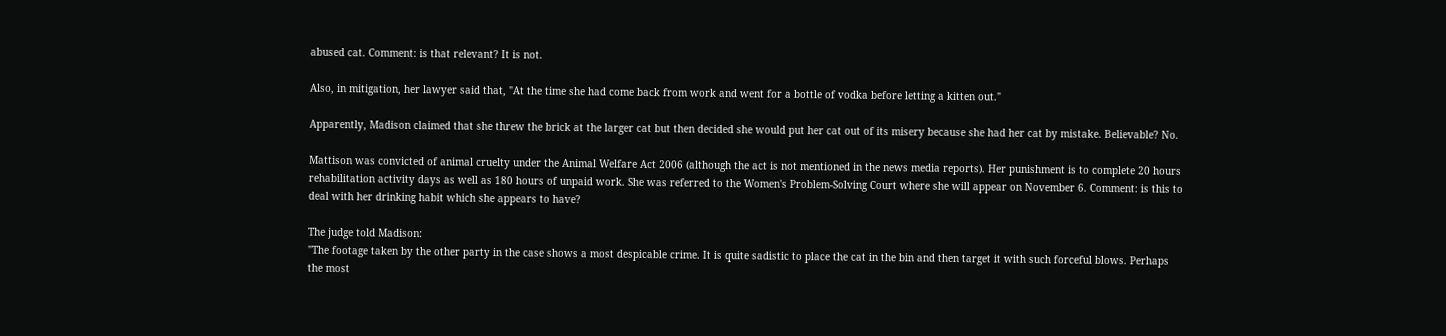abused cat. Comment: is that relevant? It is not.

Also, in mitigation, her lawyer said that, "At the time she had come back from work and went for a bottle of vodka before letting a kitten out."

Apparently, Madison claimed that she threw the brick at the larger cat but then decided she would put her cat out of its misery because she had her cat by mistake. Believable? No.

Mattison was convicted of animal cruelty under the Animal Welfare Act 2006 (although the act is not mentioned in the news media reports). Her punishment is to complete 20 hours rehabilitation activity days as well as 180 hours of unpaid work. She was referred to the Women's Problem-Solving Court where she will appear on November 6. Comment: is this to deal with her drinking habit which she appears to have?

The judge told Madison:
"The footage taken by the other party in the case shows a most despicable crime. It is quite sadistic to place the cat in the bin and then target it with such forceful blows. Perhaps the most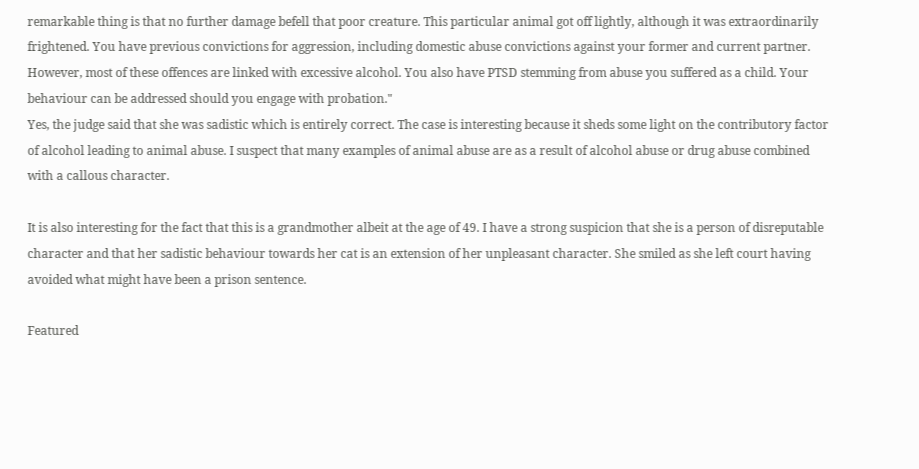remarkable thing is that no further damage befell that poor creature. This particular animal got off lightly, although it was extraordinarily frightened. You have previous convictions for aggression, including domestic abuse convictions against your former and current partner. However, most of these offences are linked with excessive alcohol. You also have PTSD stemming from abuse you suffered as a child. Your behaviour can be addressed should you engage with probation."
Yes, the judge said that she was sadistic which is entirely correct. The case is interesting because it sheds some light on the contributory factor of alcohol leading to animal abuse. I suspect that many examples of animal abuse are as a result of alcohol abuse or drug abuse combined with a callous character.

It is also interesting for the fact that this is a grandmother albeit at the age of 49. I have a strong suspicion that she is a person of disreputable character and that her sadistic behaviour towards her cat is an extension of her unpleasant character. She smiled as she left court having avoided what might have been a prison sentence.

Featured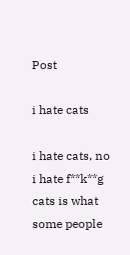Post

i hate cats

i hate cats, no i hate f**k**g cats is what some people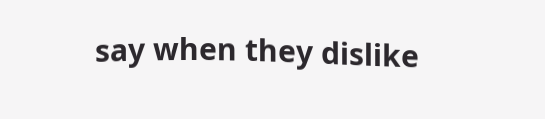say when they dislike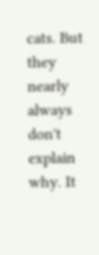cats. But they nearly always don't explain why. It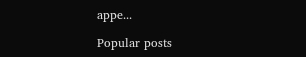appe...

Popular posts